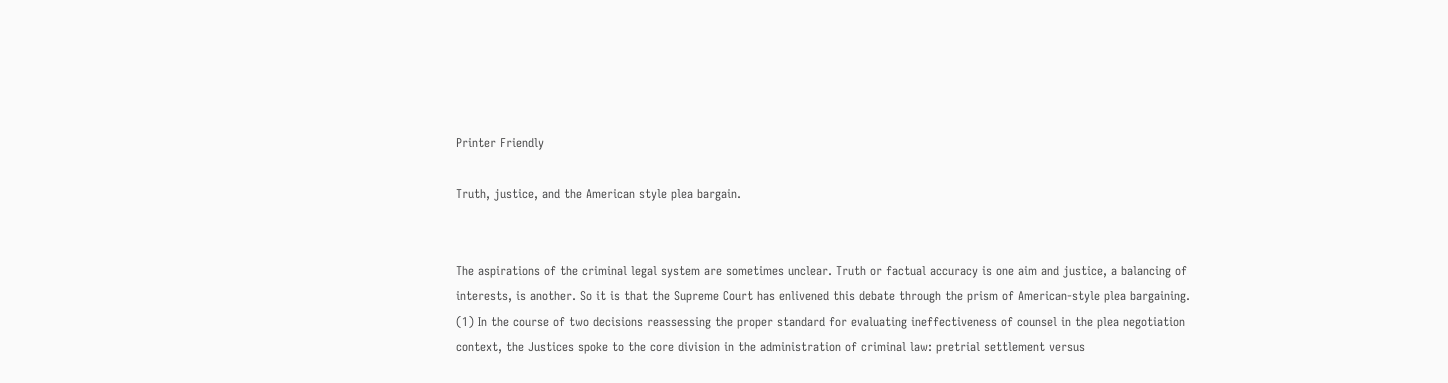Printer Friendly

Truth, justice, and the American style plea bargain.


The aspirations of the criminal legal system are sometimes unclear. Truth or factual accuracy is one aim and justice, a balancing of interests, is another. So it is that the Supreme Court has enlivened this debate through the prism of American-style plea bargaining. (1) In the course of two decisions reassessing the proper standard for evaluating ineffectiveness of counsel in the plea negotiation context, the Justices spoke to the core division in the administration of criminal law: pretrial settlement versus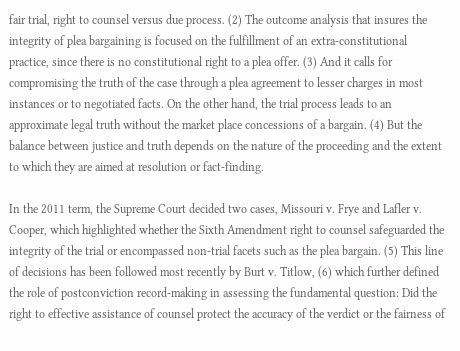fair trial, right to counsel versus due process. (2) The outcome analysis that insures the integrity of plea bargaining is focused on the fulfillment of an extra-constitutional practice, since there is no constitutional right to a plea offer. (3) And it calls for compromising the truth of the case through a plea agreement to lesser charges in most instances or to negotiated facts. On the other hand, the trial process leads to an approximate legal truth without the market place concessions of a bargain. (4) But the balance between justice and truth depends on the nature of the proceeding and the extent to which they are aimed at resolution or fact-finding.

In the 2011 term, the Supreme Court decided two cases, Missouri v. Frye and Lafler v. Cooper, which highlighted whether the Sixth Amendment right to counsel safeguarded the integrity of the trial or encompassed non-trial facets such as the plea bargain. (5) This line of decisions has been followed most recently by Burt v. Titlow, (6) which further defined the role of postconviction record-making in assessing the fundamental question: Did the right to effective assistance of counsel protect the accuracy of the verdict or the fairness of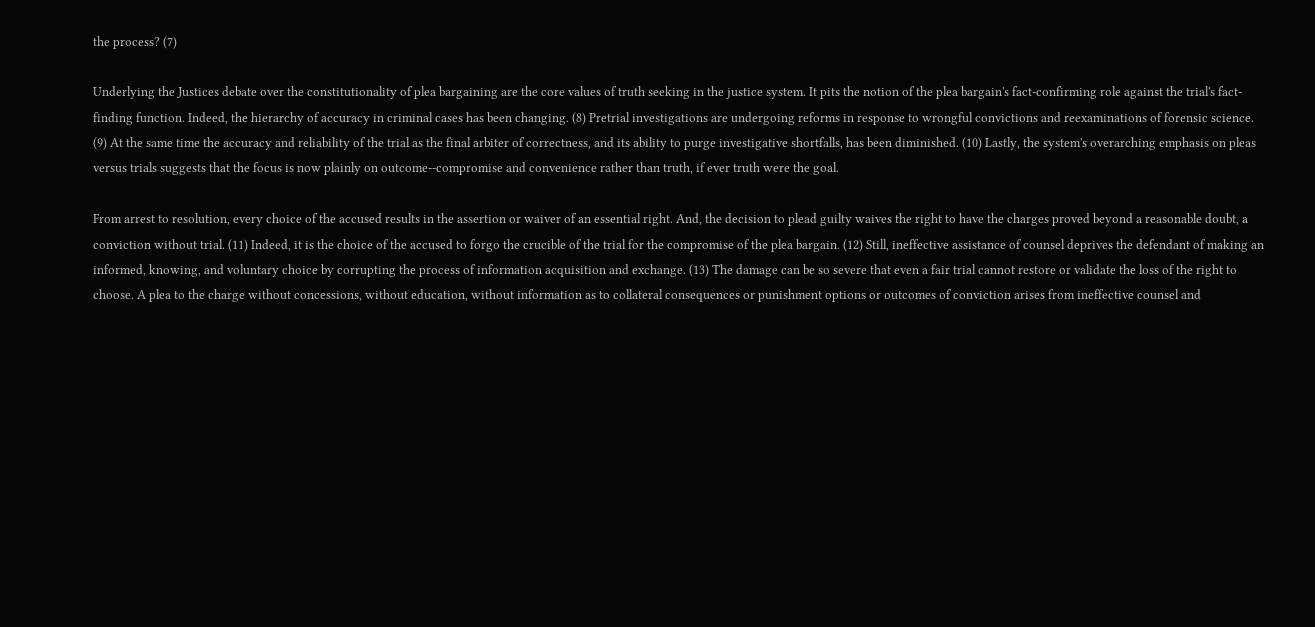the process? (7)

Underlying the Justices debate over the constitutionality of plea bargaining are the core values of truth seeking in the justice system. It pits the notion of the plea bargain's fact-confirming role against the trial's fact-finding function. Indeed, the hierarchy of accuracy in criminal cases has been changing. (8) Pretrial investigations are undergoing reforms in response to wrongful convictions and reexaminations of forensic science. (9) At the same time the accuracy and reliability of the trial as the final arbiter of correctness, and its ability to purge investigative shortfalls, has been diminished. (10) Lastly, the system's overarching emphasis on pleas versus trials suggests that the focus is now plainly on outcome--compromise and convenience rather than truth, if ever truth were the goal.

From arrest to resolution, every choice of the accused results in the assertion or waiver of an essential right. And, the decision to plead guilty waives the right to have the charges proved beyond a reasonable doubt, a conviction without trial. (11) Indeed, it is the choice of the accused to forgo the crucible of the trial for the compromise of the plea bargain. (12) Still, ineffective assistance of counsel deprives the defendant of making an informed, knowing, and voluntary choice by corrupting the process of information acquisition and exchange. (13) The damage can be so severe that even a fair trial cannot restore or validate the loss of the right to choose. A plea to the charge without concessions, without education, without information as to collateral consequences or punishment options or outcomes of conviction arises from ineffective counsel and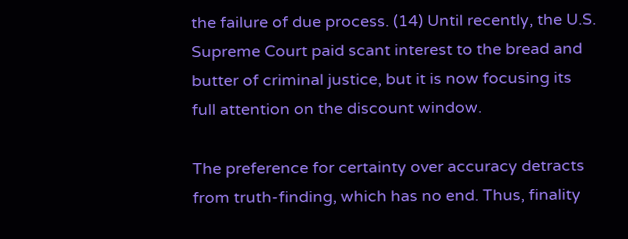the failure of due process. (14) Until recently, the U.S. Supreme Court paid scant interest to the bread and butter of criminal justice, but it is now focusing its full attention on the discount window.

The preference for certainty over accuracy detracts from truth-finding, which has no end. Thus, finality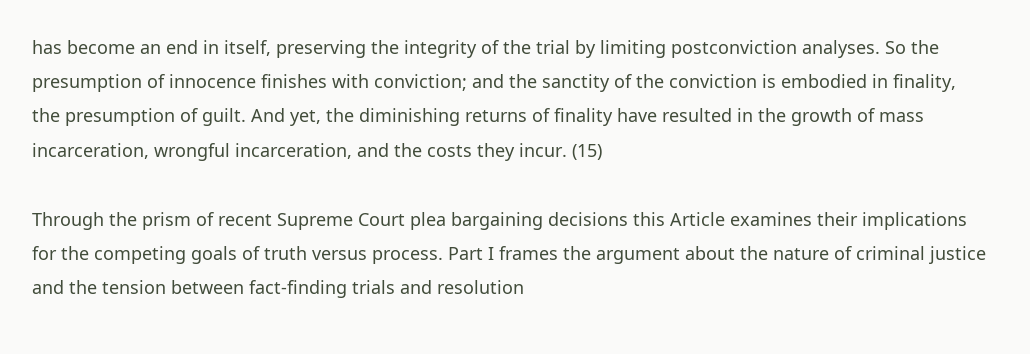has become an end in itself, preserving the integrity of the trial by limiting postconviction analyses. So the presumption of innocence finishes with conviction; and the sanctity of the conviction is embodied in finality, the presumption of guilt. And yet, the diminishing returns of finality have resulted in the growth of mass incarceration, wrongful incarceration, and the costs they incur. (15)

Through the prism of recent Supreme Court plea bargaining decisions this Article examines their implications for the competing goals of truth versus process. Part I frames the argument about the nature of criminal justice and the tension between fact-finding trials and resolution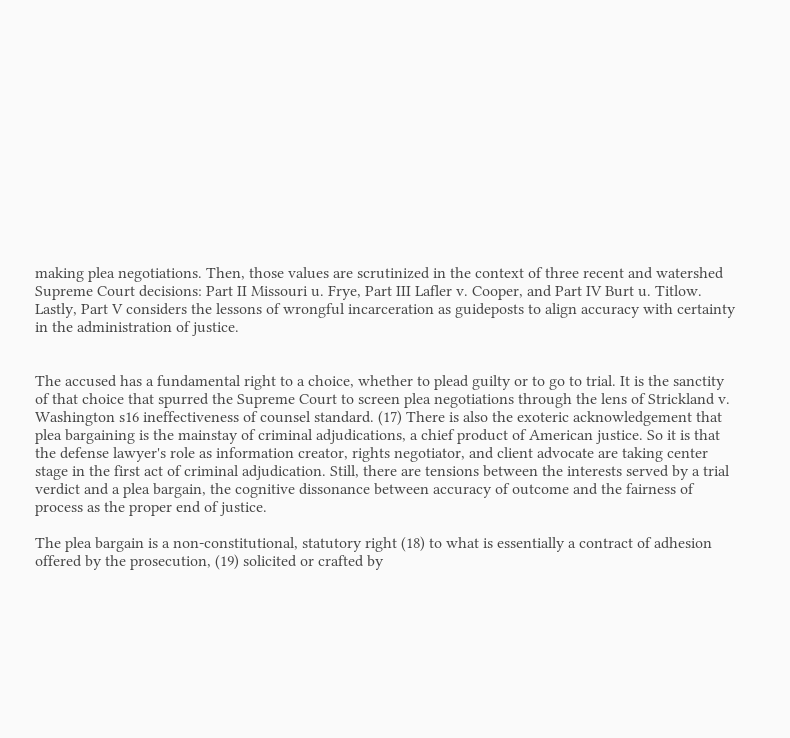making plea negotiations. Then, those values are scrutinized in the context of three recent and watershed Supreme Court decisions: Part II Missouri u. Frye, Part III Lafler v. Cooper, and Part IV Burt u. Titlow. Lastly, Part V considers the lessons of wrongful incarceration as guideposts to align accuracy with certainty in the administration of justice.


The accused has a fundamental right to a choice, whether to plead guilty or to go to trial. It is the sanctity of that choice that spurred the Supreme Court to screen plea negotiations through the lens of Strickland v. Washington s16 ineffectiveness of counsel standard. (17) There is also the exoteric acknowledgement that plea bargaining is the mainstay of criminal adjudications, a chief product of American justice. So it is that the defense lawyer's role as information creator, rights negotiator, and client advocate are taking center stage in the first act of criminal adjudication. Still, there are tensions between the interests served by a trial verdict and a plea bargain, the cognitive dissonance between accuracy of outcome and the fairness of process as the proper end of justice.

The plea bargain is a non-constitutional, statutory right (18) to what is essentially a contract of adhesion offered by the prosecution, (19) solicited or crafted by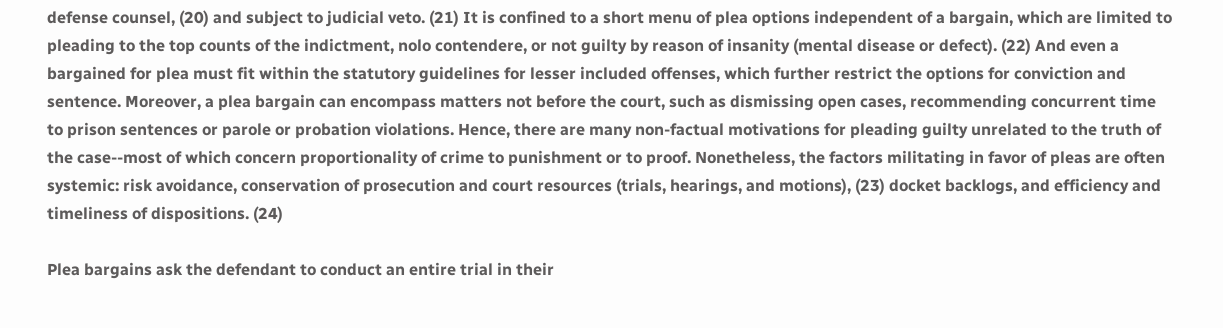defense counsel, (20) and subject to judicial veto. (21) It is confined to a short menu of plea options independent of a bargain, which are limited to pleading to the top counts of the indictment, nolo contendere, or not guilty by reason of insanity (mental disease or defect). (22) And even a bargained for plea must fit within the statutory guidelines for lesser included offenses, which further restrict the options for conviction and sentence. Moreover, a plea bargain can encompass matters not before the court, such as dismissing open cases, recommending concurrent time to prison sentences or parole or probation violations. Hence, there are many non-factual motivations for pleading guilty unrelated to the truth of the case--most of which concern proportionality of crime to punishment or to proof. Nonetheless, the factors militating in favor of pleas are often systemic: risk avoidance, conservation of prosecution and court resources (trials, hearings, and motions), (23) docket backlogs, and efficiency and timeliness of dispositions. (24)

Plea bargains ask the defendant to conduct an entire trial in their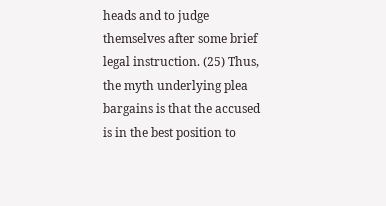heads and to judge themselves after some brief legal instruction. (25) Thus, the myth underlying plea bargains is that the accused is in the best position to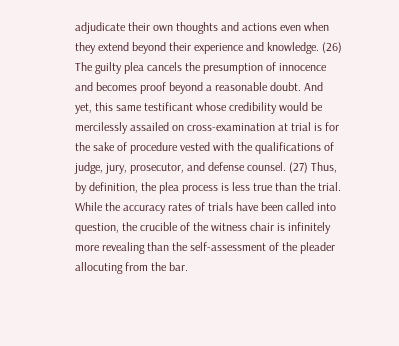adjudicate their own thoughts and actions even when they extend beyond their experience and knowledge. (26) The guilty plea cancels the presumption of innocence and becomes proof beyond a reasonable doubt. And yet, this same testificant whose credibility would be mercilessly assailed on cross-examination at trial is for the sake of procedure vested with the qualifications of judge, jury, prosecutor, and defense counsel. (27) Thus, by definition, the plea process is less true than the trial. While the accuracy rates of trials have been called into question, the crucible of the witness chair is infinitely more revealing than the self-assessment of the pleader allocuting from the bar.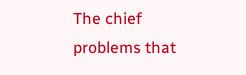The chief problems that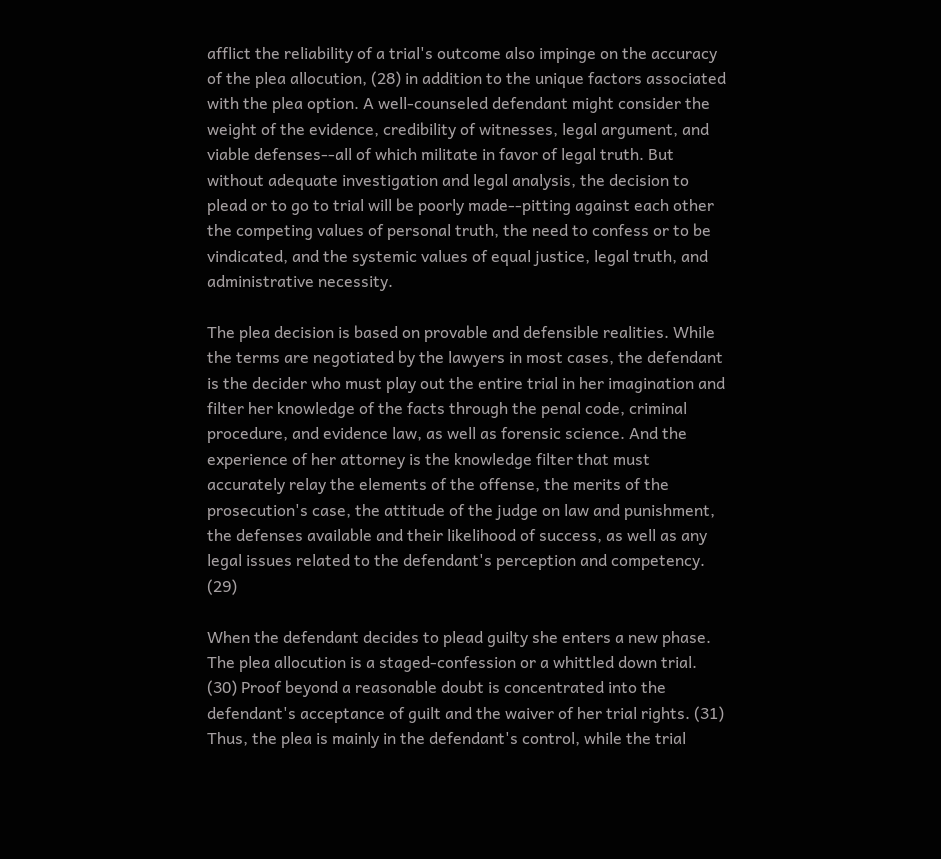afflict the reliability of a trial's outcome also impinge on the accuracy of the plea allocution, (28) in addition to the unique factors associated with the plea option. A well-counseled defendant might consider the weight of the evidence, credibility of witnesses, legal argument, and viable defenses--all of which militate in favor of legal truth. But without adequate investigation and legal analysis, the decision to plead or to go to trial will be poorly made--pitting against each other the competing values of personal truth, the need to confess or to be vindicated, and the systemic values of equal justice, legal truth, and administrative necessity.

The plea decision is based on provable and defensible realities. While the terms are negotiated by the lawyers in most cases, the defendant is the decider who must play out the entire trial in her imagination and filter her knowledge of the facts through the penal code, criminal procedure, and evidence law, as well as forensic science. And the experience of her attorney is the knowledge filter that must accurately relay the elements of the offense, the merits of the prosecution's case, the attitude of the judge on law and punishment, the defenses available and their likelihood of success, as well as any legal issues related to the defendant's perception and competency. (29)

When the defendant decides to plead guilty she enters a new phase. The plea allocution is a staged-confession or a whittled down trial. (30) Proof beyond a reasonable doubt is concentrated into the defendant's acceptance of guilt and the waiver of her trial rights. (31) Thus, the plea is mainly in the defendant's control, while the trial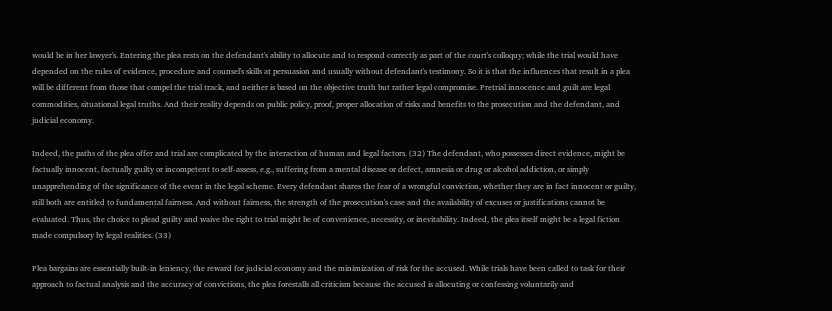would be in her lawyer's. Entering the plea rests on the defendant's ability to allocute and to respond correctly as part of the court's colloquy; while the trial would have depended on the rules of evidence, procedure and counsel's skills at persuasion and usually without defendant's testimony. So it is that the influences that result in a plea will be different from those that compel the trial track, and neither is based on the objective truth but rather legal compromise. Pretrial innocence and guilt are legal commodities, situational legal truths. And their reality depends on public policy, proof, proper allocation of risks and benefits to the prosecution and the defendant, and judicial economy.

Indeed, the paths of the plea offer and trial are complicated by the interaction of human and legal factors. (32) The defendant, who possesses direct evidence, might be factually innocent, factually guilty or incompetent to self-assess, e.g., suffering from a mental disease or defect, amnesia or drug or alcohol addiction, or simply unapprehending of the significance of the event in the legal scheme. Every defendant shares the fear of a wrongful conviction, whether they are in fact innocent or guilty, still both are entitled to fundamental fairness. And without fairness, the strength of the prosecution's case and the availability of excuses or justifications cannot be evaluated. Thus, the choice to plead guilty and waive the right to trial might be of convenience, necessity, or inevitability. Indeed, the plea itself might be a legal fiction made compulsory by legal realities. (33)

Plea bargains are essentially built-in leniency, the reward for judicial economy and the minimization of risk for the accused. While trials have been called to task for their approach to factual analysis and the accuracy of convictions, the plea forestalls all criticism because the accused is allocuting or confessing voluntarily and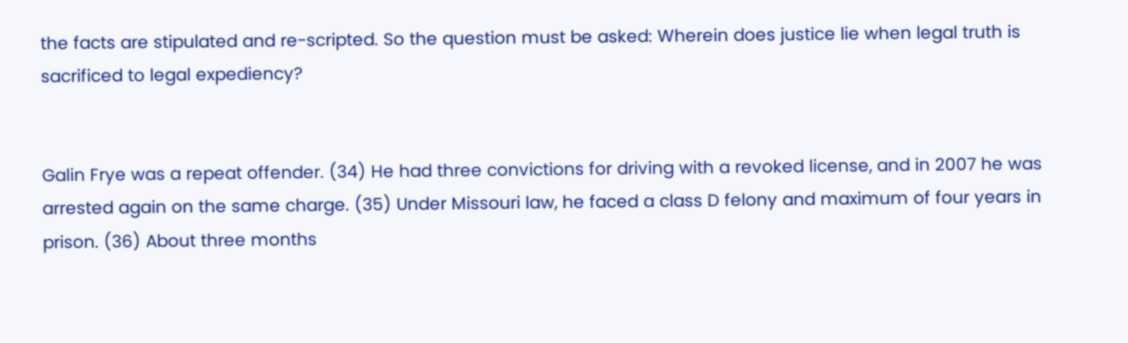the facts are stipulated and re-scripted. So the question must be asked: Wherein does justice lie when legal truth is sacrificed to legal expediency?


Galin Frye was a repeat offender. (34) He had three convictions for driving with a revoked license, and in 2007 he was arrested again on the same charge. (35) Under Missouri law, he faced a class D felony and maximum of four years in prison. (36) About three months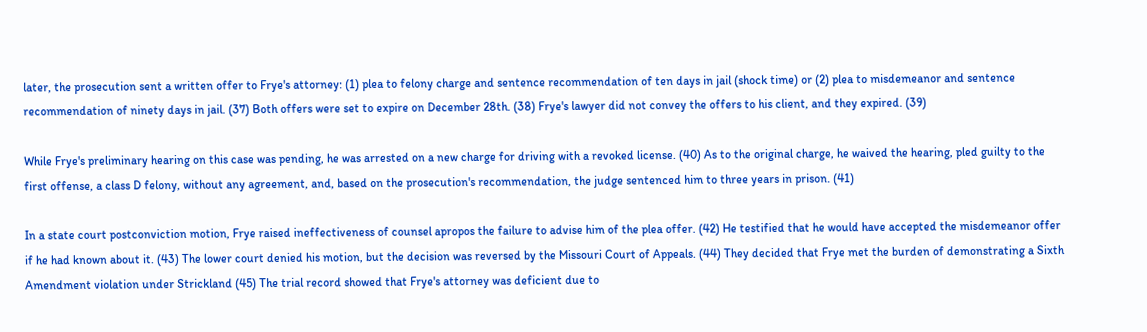later, the prosecution sent a written offer to Frye's attorney: (1) plea to felony charge and sentence recommendation of ten days in jail (shock time) or (2) plea to misdemeanor and sentence recommendation of ninety days in jail. (37) Both offers were set to expire on December 28th. (38) Frye's lawyer did not convey the offers to his client, and they expired. (39)

While Frye's preliminary hearing on this case was pending, he was arrested on a new charge for driving with a revoked license. (40) As to the original charge, he waived the hearing, pled guilty to the first offense, a class D felony, without any agreement, and, based on the prosecution's recommendation, the judge sentenced him to three years in prison. (41)

In a state court postconviction motion, Frye raised ineffectiveness of counsel apropos the failure to advise him of the plea offer. (42) He testified that he would have accepted the misdemeanor offer if he had known about it. (43) The lower court denied his motion, but the decision was reversed by the Missouri Court of Appeals. (44) They decided that Frye met the burden of demonstrating a Sixth Amendment violation under Strickland (45) The trial record showed that Frye's attorney was deficient due to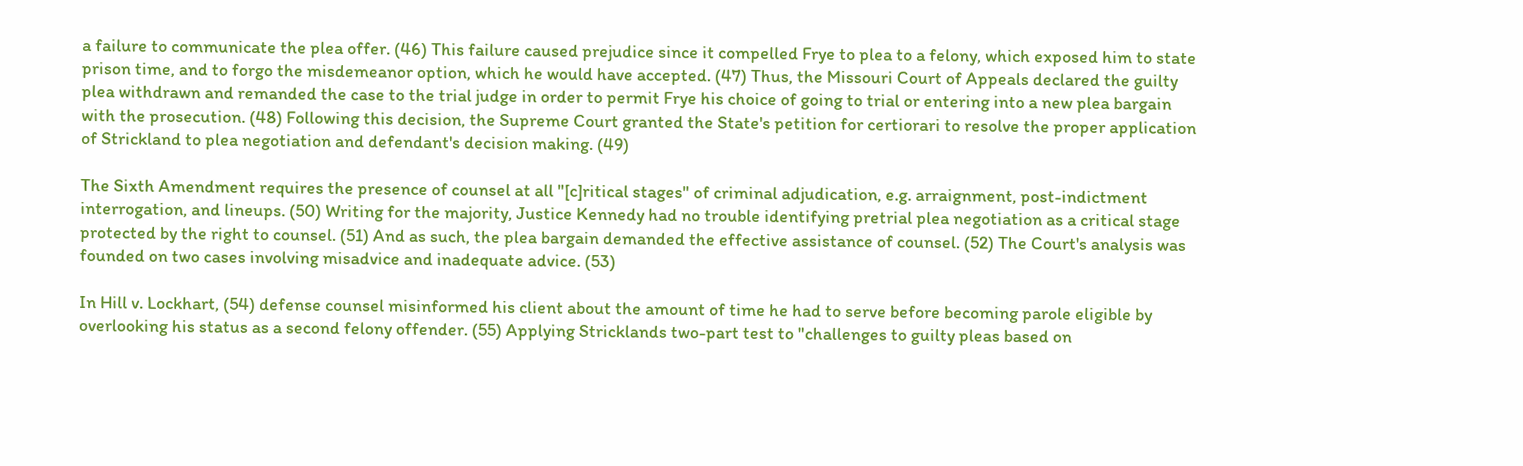a failure to communicate the plea offer. (46) This failure caused prejudice since it compelled Frye to plea to a felony, which exposed him to state prison time, and to forgo the misdemeanor option, which he would have accepted. (47) Thus, the Missouri Court of Appeals declared the guilty plea withdrawn and remanded the case to the trial judge in order to permit Frye his choice of going to trial or entering into a new plea bargain with the prosecution. (48) Following this decision, the Supreme Court granted the State's petition for certiorari to resolve the proper application of Strickland to plea negotiation and defendant's decision making. (49)

The Sixth Amendment requires the presence of counsel at all "[c]ritical stages" of criminal adjudication, e.g. arraignment, post-indictment interrogation, and lineups. (50) Writing for the majority, Justice Kennedy had no trouble identifying pretrial plea negotiation as a critical stage protected by the right to counsel. (51) And as such, the plea bargain demanded the effective assistance of counsel. (52) The Court's analysis was founded on two cases involving misadvice and inadequate advice. (53)

In Hill v. Lockhart, (54) defense counsel misinformed his client about the amount of time he had to serve before becoming parole eligible by overlooking his status as a second felony offender. (55) Applying Stricklands two-part test to "challenges to guilty pleas based on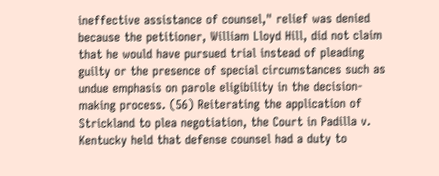ineffective assistance of counsel," relief was denied because the petitioner, William Lloyd Hill, did not claim that he would have pursued trial instead of pleading guilty or the presence of special circumstances such as undue emphasis on parole eligibility in the decision-making process. (56) Reiterating the application of Strickland to plea negotiation, the Court in Padilla v. Kentucky held that defense counsel had a duty to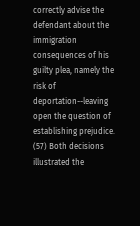correctly advise the defendant about the immigration consequences of his guilty plea, namely the risk of deportation--leaving open the question of establishing prejudice. (57) Both decisions illustrated the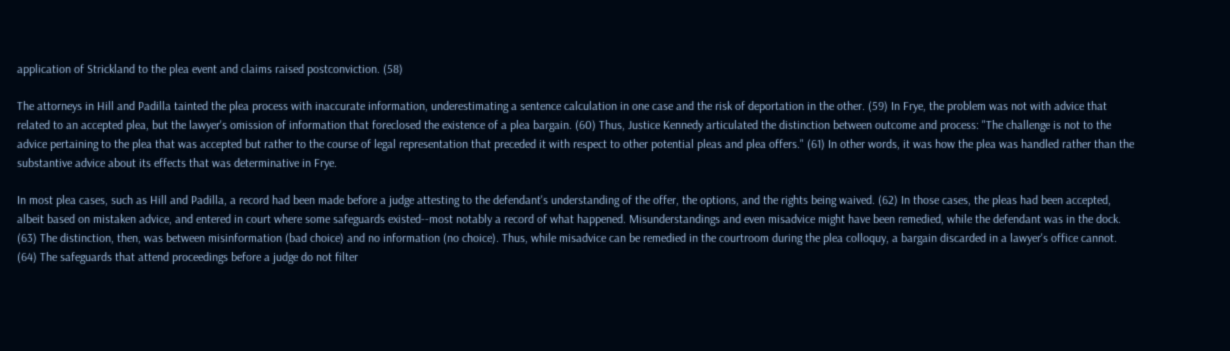application of Strickland to the plea event and claims raised postconviction. (58)

The attorneys in Hill and Padilla tainted the plea process with inaccurate information, underestimating a sentence calculation in one case and the risk of deportation in the other. (59) In Frye, the problem was not with advice that related to an accepted plea, but the lawyer's omission of information that foreclosed the existence of a plea bargain. (60) Thus, Justice Kennedy articulated the distinction between outcome and process: "The challenge is not to the advice pertaining to the plea that was accepted but rather to the course of legal representation that preceded it with respect to other potential pleas and plea offers." (61) In other words, it was how the plea was handled rather than the substantive advice about its effects that was determinative in Frye.

In most plea cases, such as Hill and Padilla, a record had been made before a judge attesting to the defendant's understanding of the offer, the options, and the rights being waived. (62) In those cases, the pleas had been accepted, albeit based on mistaken advice, and entered in court where some safeguards existed--most notably a record of what happened. Misunderstandings and even misadvice might have been remedied, while the defendant was in the dock. (63) The distinction, then, was between misinformation (bad choice) and no information (no choice). Thus, while misadvice can be remedied in the courtroom during the plea colloquy, a bargain discarded in a lawyer's office cannot. (64) The safeguards that attend proceedings before a judge do not filter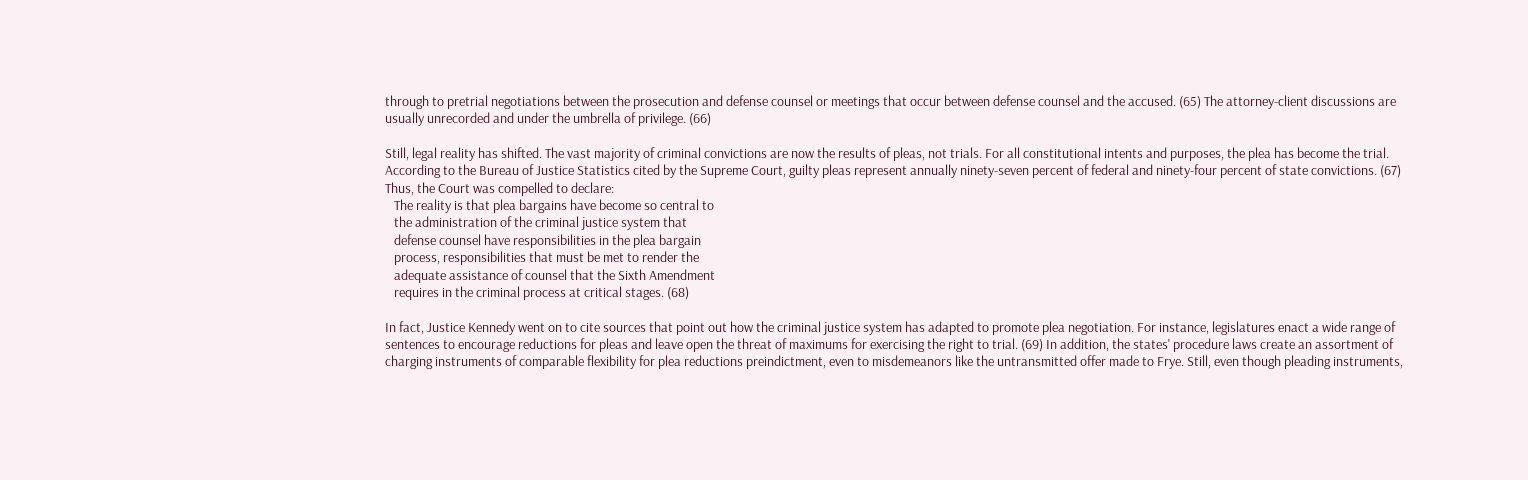through to pretrial negotiations between the prosecution and defense counsel or meetings that occur between defense counsel and the accused. (65) The attorney-client discussions are usually unrecorded and under the umbrella of privilege. (66)

Still, legal reality has shifted. The vast majority of criminal convictions are now the results of pleas, not trials. For all constitutional intents and purposes, the plea has become the trial. According to the Bureau of Justice Statistics cited by the Supreme Court, guilty pleas represent annually ninety-seven percent of federal and ninety-four percent of state convictions. (67) Thus, the Court was compelled to declare:
   The reality is that plea bargains have become so central to
   the administration of the criminal justice system that
   defense counsel have responsibilities in the plea bargain
   process, responsibilities that must be met to render the
   adequate assistance of counsel that the Sixth Amendment
   requires in the criminal process at critical stages. (68)

In fact, Justice Kennedy went on to cite sources that point out how the criminal justice system has adapted to promote plea negotiation. For instance, legislatures enact a wide range of sentences to encourage reductions for pleas and leave open the threat of maximums for exercising the right to trial. (69) In addition, the states' procedure laws create an assortment of charging instruments of comparable flexibility for plea reductions preindictment, even to misdemeanors like the untransmitted offer made to Frye. Still, even though pleading instruments,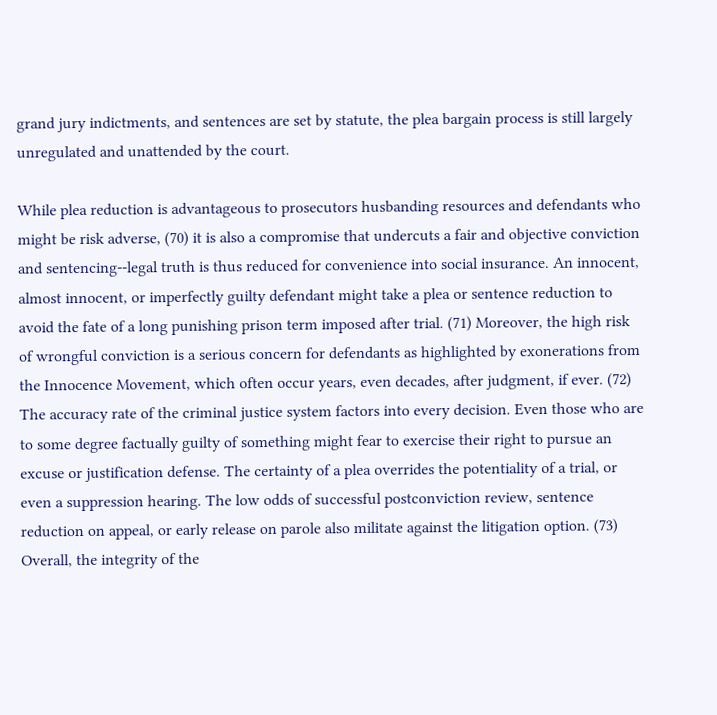grand jury indictments, and sentences are set by statute, the plea bargain process is still largely unregulated and unattended by the court.

While plea reduction is advantageous to prosecutors husbanding resources and defendants who might be risk adverse, (70) it is also a compromise that undercuts a fair and objective conviction and sentencing--legal truth is thus reduced for convenience into social insurance. An innocent, almost innocent, or imperfectly guilty defendant might take a plea or sentence reduction to avoid the fate of a long punishing prison term imposed after trial. (71) Moreover, the high risk of wrongful conviction is a serious concern for defendants as highlighted by exonerations from the Innocence Movement, which often occur years, even decades, after judgment, if ever. (72) The accuracy rate of the criminal justice system factors into every decision. Even those who are to some degree factually guilty of something might fear to exercise their right to pursue an excuse or justification defense. The certainty of a plea overrides the potentiality of a trial, or even a suppression hearing. The low odds of successful postconviction review, sentence reduction on appeal, or early release on parole also militate against the litigation option. (73) Overall, the integrity of the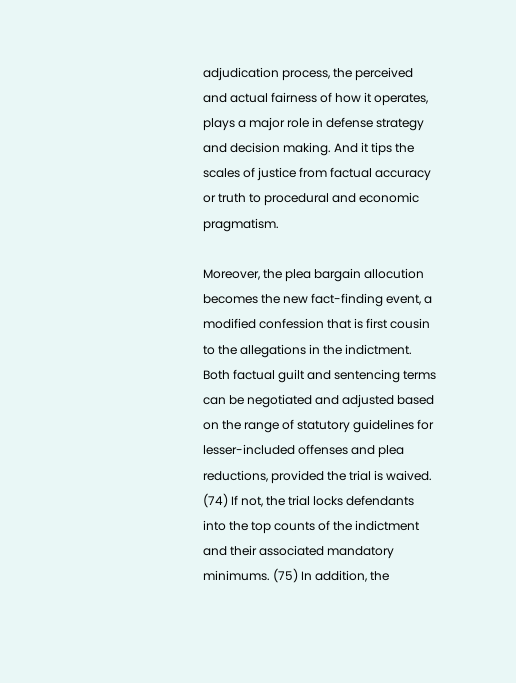adjudication process, the perceived and actual fairness of how it operates, plays a major role in defense strategy and decision making. And it tips the scales of justice from factual accuracy or truth to procedural and economic pragmatism.

Moreover, the plea bargain allocution becomes the new fact-finding event, a modified confession that is first cousin to the allegations in the indictment. Both factual guilt and sentencing terms can be negotiated and adjusted based on the range of statutory guidelines for lesser-included offenses and plea reductions, provided the trial is waived. (74) If not, the trial locks defendants into the top counts of the indictment and their associated mandatory minimums. (75) In addition, the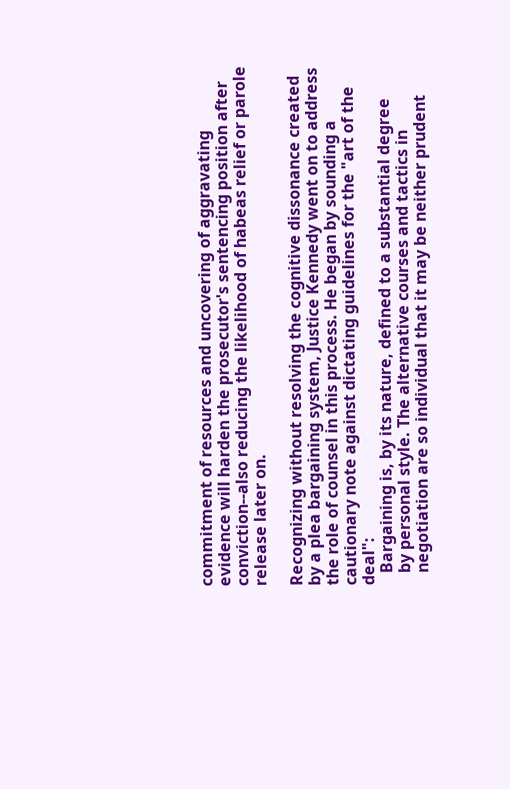commitment of resources and uncovering of aggravating evidence will harden the prosecutor's sentencing position after conviction--also reducing the likelihood of habeas relief or parole release later on.

Recognizing without resolving the cognitive dissonance created by a plea bargaining system, Justice Kennedy went on to address the role of counsel in this process. He began by sounding a cautionary note against dictating guidelines for the "art of the deal":
   Bargaining is, by its nature, defined to a substantial degree
   by personal style. The alternative courses and tactics in
   negotiation are so individual that it may be neither prudent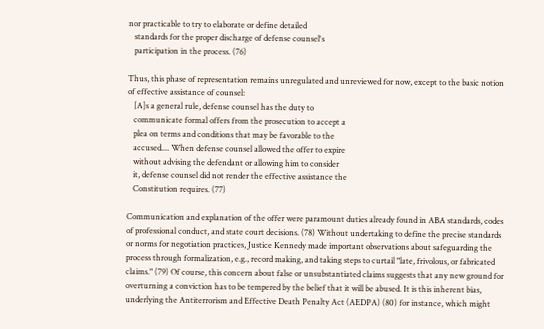nor practicable to try to elaborate or define detailed
   standards for the proper discharge of defense counsel's
   participation in the process. (76)

Thus, this phase of representation remains unregulated and unreviewed for now, except to the basic notion of effective assistance of counsel:
   [A]s a general rule, defense counsel has the duty to
   communicate formal offers from the prosecution to accept a
   plea on terms and conditions that may be favorable to the
   accused.... When defense counsel allowed the offer to expire
   without advising the defendant or allowing him to consider
   it, defense counsel did not render the effective assistance the
   Constitution requires. (77)

Communication and explanation of the offer were paramount duties already found in ABA standards, codes of professional conduct, and state court decisions. (78) Without undertaking to define the precise standards or norms for negotiation practices, Justice Kennedy made important observations about safeguarding the process through formalization, e.g., record making, and taking steps to curtail "late, frivolous, or fabricated claims." (79) Of course, this concern about false or unsubstantiated claims suggests that any new ground for overturning a conviction has to be tempered by the belief that it will be abused. It is this inherent bias, underlying the Antiterrorism and Effective Death Penalty Act (AEDPA) (80) for instance, which might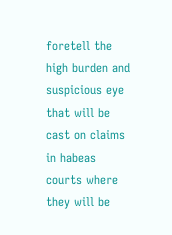foretell the high burden and suspicious eye that will be cast on claims in habeas courts where they will be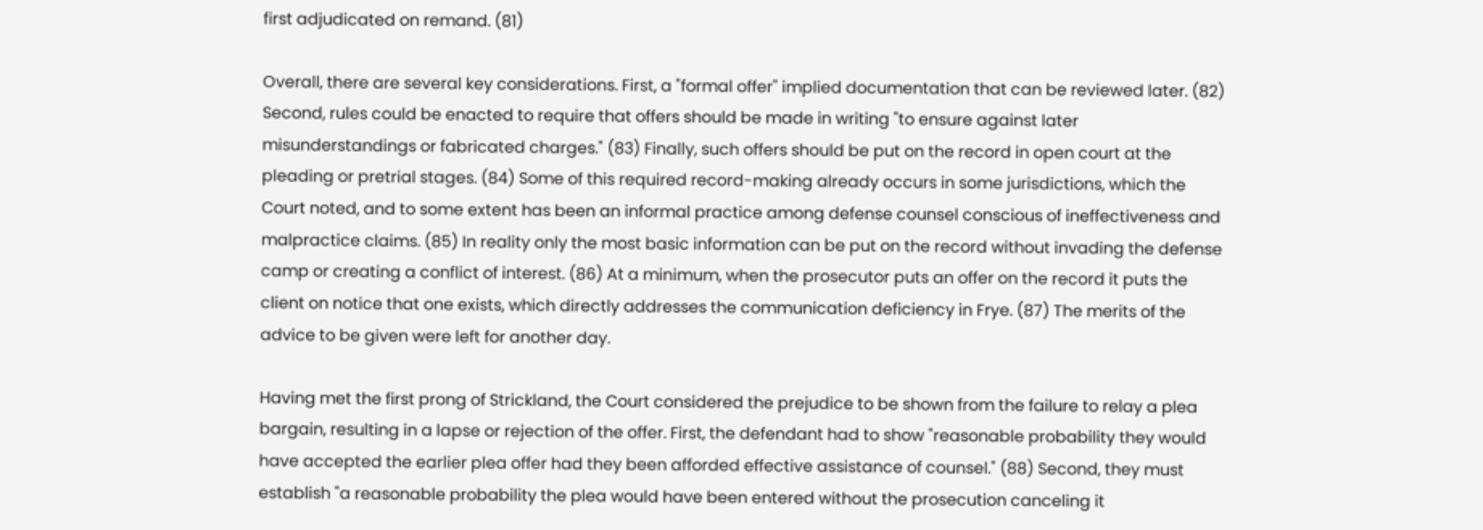first adjudicated on remand. (81)

Overall, there are several key considerations. First, a "formal offer" implied documentation that can be reviewed later. (82) Second, rules could be enacted to require that offers should be made in writing "to ensure against later misunderstandings or fabricated charges." (83) Finally, such offers should be put on the record in open court at the pleading or pretrial stages. (84) Some of this required record-making already occurs in some jurisdictions, which the Court noted, and to some extent has been an informal practice among defense counsel conscious of ineffectiveness and malpractice claims. (85) In reality only the most basic information can be put on the record without invading the defense camp or creating a conflict of interest. (86) At a minimum, when the prosecutor puts an offer on the record it puts the client on notice that one exists, which directly addresses the communication deficiency in Frye. (87) The merits of the advice to be given were left for another day.

Having met the first prong of Strickland, the Court considered the prejudice to be shown from the failure to relay a plea bargain, resulting in a lapse or rejection of the offer. First, the defendant had to show "reasonable probability they would have accepted the earlier plea offer had they been afforded effective assistance of counsel." (88) Second, they must establish "a reasonable probability the plea would have been entered without the prosecution canceling it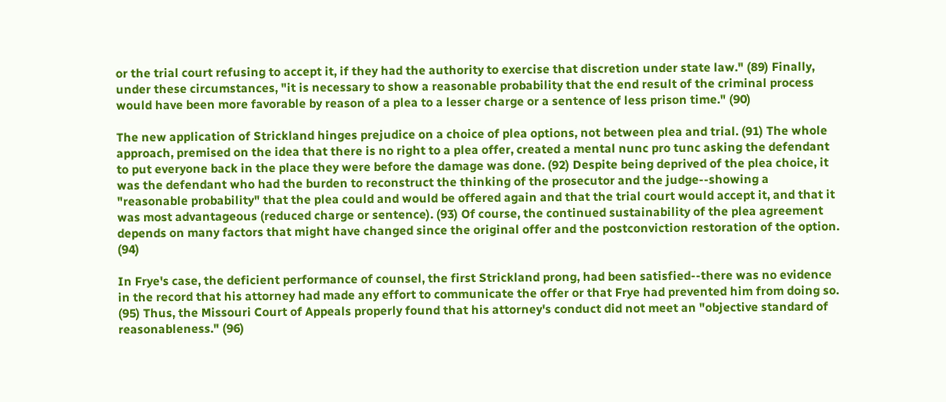or the trial court refusing to accept it, if they had the authority to exercise that discretion under state law." (89) Finally, under these circumstances, "it is necessary to show a reasonable probability that the end result of the criminal process would have been more favorable by reason of a plea to a lesser charge or a sentence of less prison time." (90)

The new application of Strickland hinges prejudice on a choice of plea options, not between plea and trial. (91) The whole approach, premised on the idea that there is no right to a plea offer, created a mental nunc pro tunc asking the defendant to put everyone back in the place they were before the damage was done. (92) Despite being deprived of the plea choice, it was the defendant who had the burden to reconstruct the thinking of the prosecutor and the judge--showing a "reasonable probability" that the plea could and would be offered again and that the trial court would accept it, and that it was most advantageous (reduced charge or sentence). (93) Of course, the continued sustainability of the plea agreement depends on many factors that might have changed since the original offer and the postconviction restoration of the option. (94)

In Frye's case, the deficient performance of counsel, the first Strickland prong, had been satisfied--there was no evidence in the record that his attorney had made any effort to communicate the offer or that Frye had prevented him from doing so. (95) Thus, the Missouri Court of Appeals properly found that his attorney's conduct did not meet an "objective standard of reasonableness." (96)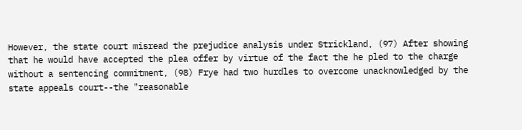However, the state court misread the prejudice analysis under Strickland, (97) After showing that he would have accepted the plea offer by virtue of the fact the he pled to the charge without a sentencing commitment, (98) Frye had two hurdles to overcome unacknowledged by the state appeals court--the "reasonable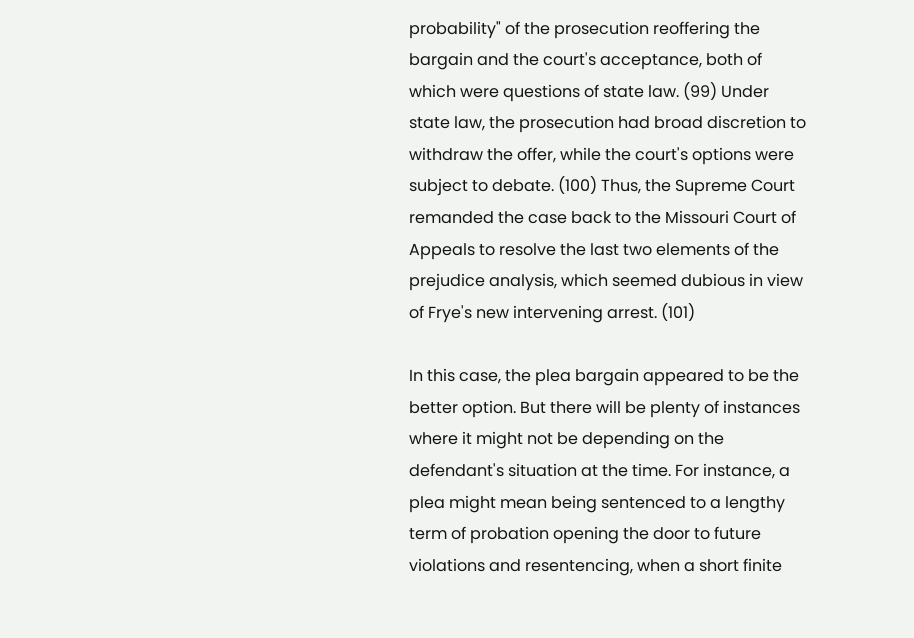probability" of the prosecution reoffering the bargain and the court's acceptance, both of which were questions of state law. (99) Under state law, the prosecution had broad discretion to withdraw the offer, while the court's options were subject to debate. (100) Thus, the Supreme Court remanded the case back to the Missouri Court of Appeals to resolve the last two elements of the prejudice analysis, which seemed dubious in view of Frye's new intervening arrest. (101)

In this case, the plea bargain appeared to be the better option. But there will be plenty of instances where it might not be depending on the defendant's situation at the time. For instance, a plea might mean being sentenced to a lengthy term of probation opening the door to future violations and resentencing, when a short finite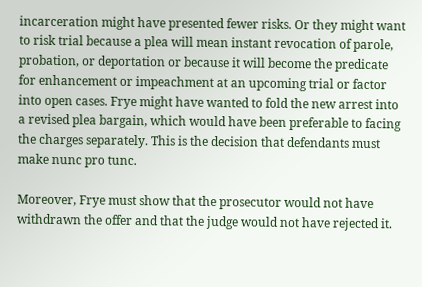incarceration might have presented fewer risks. Or they might want to risk trial because a plea will mean instant revocation of parole, probation, or deportation or because it will become the predicate for enhancement or impeachment at an upcoming trial or factor into open cases. Frye might have wanted to fold the new arrest into a revised plea bargain, which would have been preferable to facing the charges separately. This is the decision that defendants must make nunc pro tunc.

Moreover, Frye must show that the prosecutor would not have withdrawn the offer and that the judge would not have rejected it.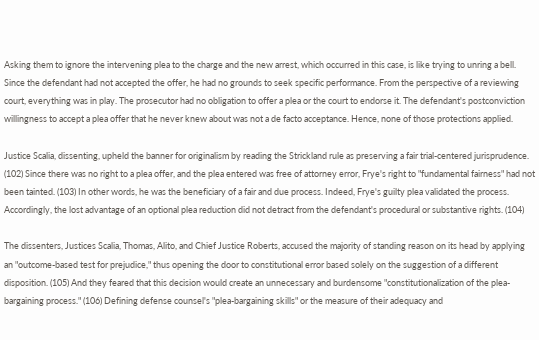Asking them to ignore the intervening plea to the charge and the new arrest, which occurred in this case, is like trying to unring a bell. Since the defendant had not accepted the offer, he had no grounds to seek specific performance. From the perspective of a reviewing court, everything was in play. The prosecutor had no obligation to offer a plea or the court to endorse it. The defendant's postconviction willingness to accept a plea offer that he never knew about was not a de facto acceptance. Hence, none of those protections applied.

Justice Scalia, dissenting, upheld the banner for originalism by reading the Strickland rule as preserving a fair trial-centered jurisprudence. (102) Since there was no right to a plea offer, and the plea entered was free of attorney error, Frye's right to "fundamental fairness" had not been tainted. (103) In other words, he was the beneficiary of a fair and due process. Indeed, Frye's guilty plea validated the process. Accordingly, the lost advantage of an optional plea reduction did not detract from the defendant's procedural or substantive rights. (104)

The dissenters, Justices Scalia, Thomas, Alito, and Chief Justice Roberts, accused the majority of standing reason on its head by applying an "outcome-based test for prejudice," thus opening the door to constitutional error based solely on the suggestion of a different disposition. (105) And they feared that this decision would create an unnecessary and burdensome "constitutionalization of the plea-bargaining process." (106) Defining defense counsel's "plea-bargaining skills" or the measure of their adequacy and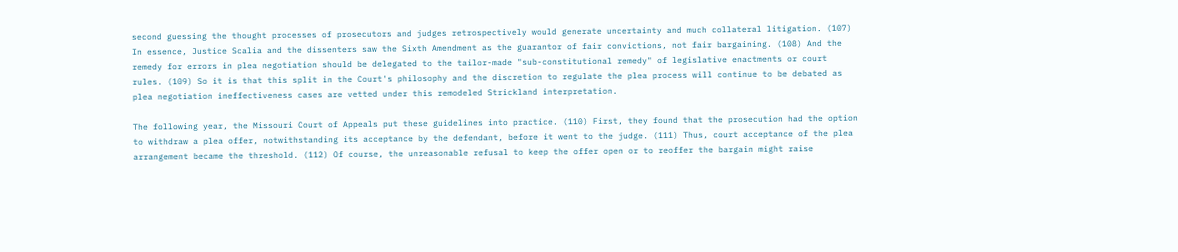second guessing the thought processes of prosecutors and judges retrospectively would generate uncertainty and much collateral litigation. (107) In essence, Justice Scalia and the dissenters saw the Sixth Amendment as the guarantor of fair convictions, not fair bargaining. (108) And the remedy for errors in plea negotiation should be delegated to the tailor-made "sub-constitutional remedy" of legislative enactments or court rules. (109) So it is that this split in the Court's philosophy and the discretion to regulate the plea process will continue to be debated as plea negotiation ineffectiveness cases are vetted under this remodeled Strickland interpretation.

The following year, the Missouri Court of Appeals put these guidelines into practice. (110) First, they found that the prosecution had the option to withdraw a plea offer, notwithstanding its acceptance by the defendant, before it went to the judge. (111) Thus, court acceptance of the plea arrangement became the threshold. (112) Of course, the unreasonable refusal to keep the offer open or to reoffer the bargain might raise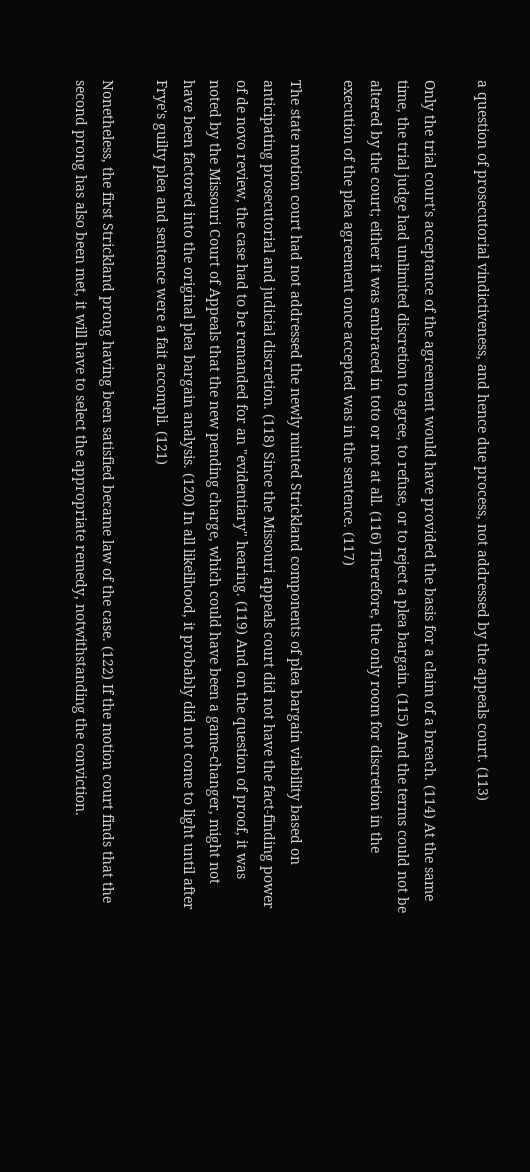a question of prosecutorial vindictiveness, and hence due process, not addressed by the appeals court. (113)

Only the trial court's acceptance of the agreement would have provided the basis for a claim of a breach. (114) At the same time, the trial judge had unlimited discretion to agree, to refuse, or to reject a plea bargain. (115) And the terms could not be altered by the court; either it was embraced in toto or not at all. (116) Therefore, the only room for discretion in the execution of the plea agreement once accepted was in the sentence. (117)

The state motion court had not addressed the newly minted Strickland components of plea bargain viability based on anticipating prosecutorial and judicial discretion. (118) Since the Missouri appeals court did not have the fact-finding power of de novo review, the case had to be remanded for an "evidentiary" hearing. (119) And on the question of proof, it was noted by the Missouri Court of Appeals that the new pending charge, which could have been a game-changer, might not have been factored into the original plea bargain analysis. (120) In all likelihood, it probably did not come to light until after Frye's guilty plea and sentence were a fait accompli. (121)

Nonetheless, the first Strickland prong having been satisfied became law of the case. (122) If the motion court finds that the second prong has also been met, it will have to select the appropriate remedy, notwithstanding the conviction.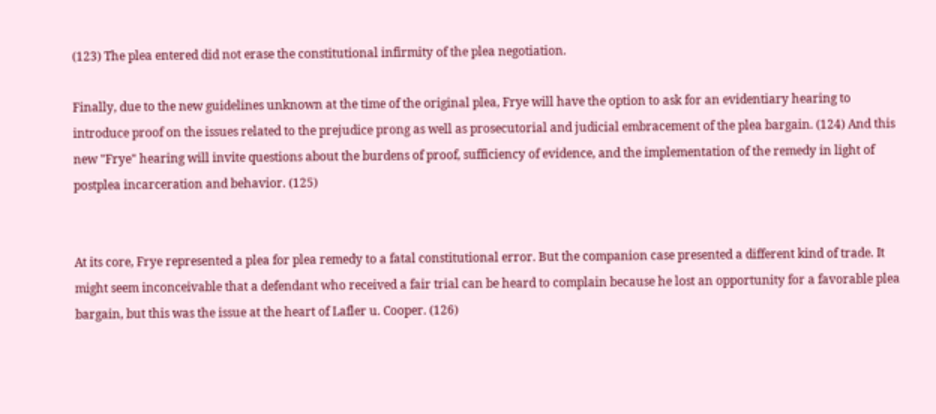(123) The plea entered did not erase the constitutional infirmity of the plea negotiation.

Finally, due to the new guidelines unknown at the time of the original plea, Frye will have the option to ask for an evidentiary hearing to introduce proof on the issues related to the prejudice prong as well as prosecutorial and judicial embracement of the plea bargain. (124) And this new "Frye" hearing will invite questions about the burdens of proof, sufficiency of evidence, and the implementation of the remedy in light of postplea incarceration and behavior. (125)


At its core, Frye represented a plea for plea remedy to a fatal constitutional error. But the companion case presented a different kind of trade. It might seem inconceivable that a defendant who received a fair trial can be heard to complain because he lost an opportunity for a favorable plea bargain, but this was the issue at the heart of Lafler u. Cooper. (126)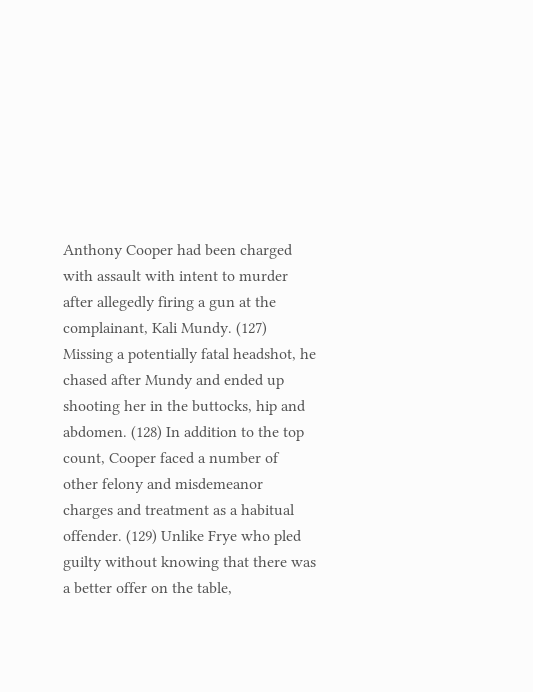Anthony Cooper had been charged with assault with intent to murder after allegedly firing a gun at the complainant, Kali Mundy. (127) Missing a potentially fatal headshot, he chased after Mundy and ended up shooting her in the buttocks, hip and abdomen. (128) In addition to the top count, Cooper faced a number of other felony and misdemeanor charges and treatment as a habitual offender. (129) Unlike Frye who pled guilty without knowing that there was a better offer on the table,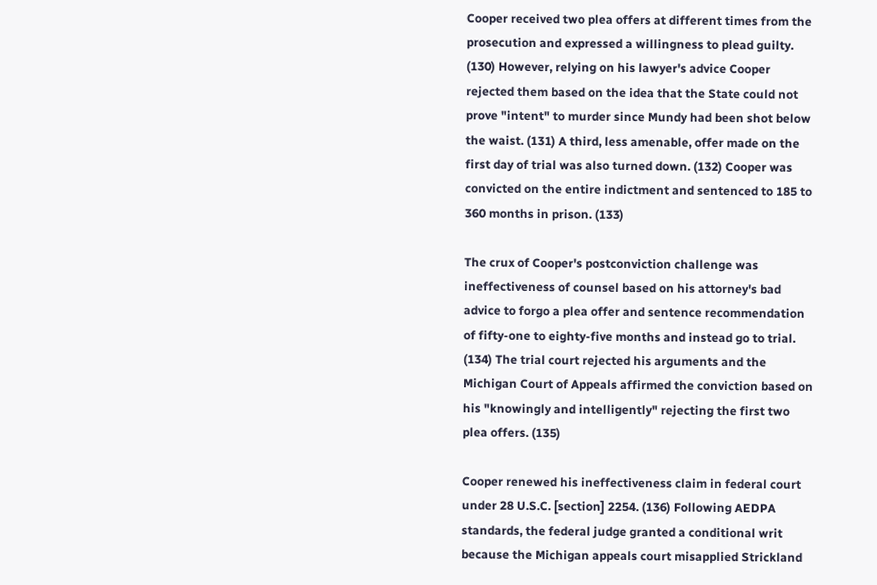Cooper received two plea offers at different times from the prosecution and expressed a willingness to plead guilty. (130) However, relying on his lawyer's advice Cooper rejected them based on the idea that the State could not prove "intent" to murder since Mundy had been shot below the waist. (131) A third, less amenable, offer made on the first day of trial was also turned down. (132) Cooper was convicted on the entire indictment and sentenced to 185 to 360 months in prison. (133)

The crux of Cooper's postconviction challenge was ineffectiveness of counsel based on his attorney's bad advice to forgo a plea offer and sentence recommendation of fifty-one to eighty-five months and instead go to trial. (134) The trial court rejected his arguments and the Michigan Court of Appeals affirmed the conviction based on his "knowingly and intelligently" rejecting the first two plea offers. (135)

Cooper renewed his ineffectiveness claim in federal court under 28 U.S.C. [section] 2254. (136) Following AEDPA standards, the federal judge granted a conditional writ because the Michigan appeals court misapplied Strickland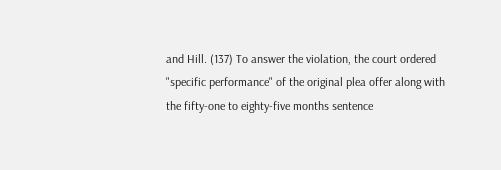and Hill. (137) To answer the violation, the court ordered "specific performance" of the original plea offer along with the fifty-one to eighty-five months sentence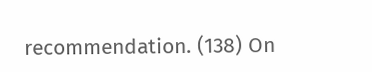recommendation. (138) On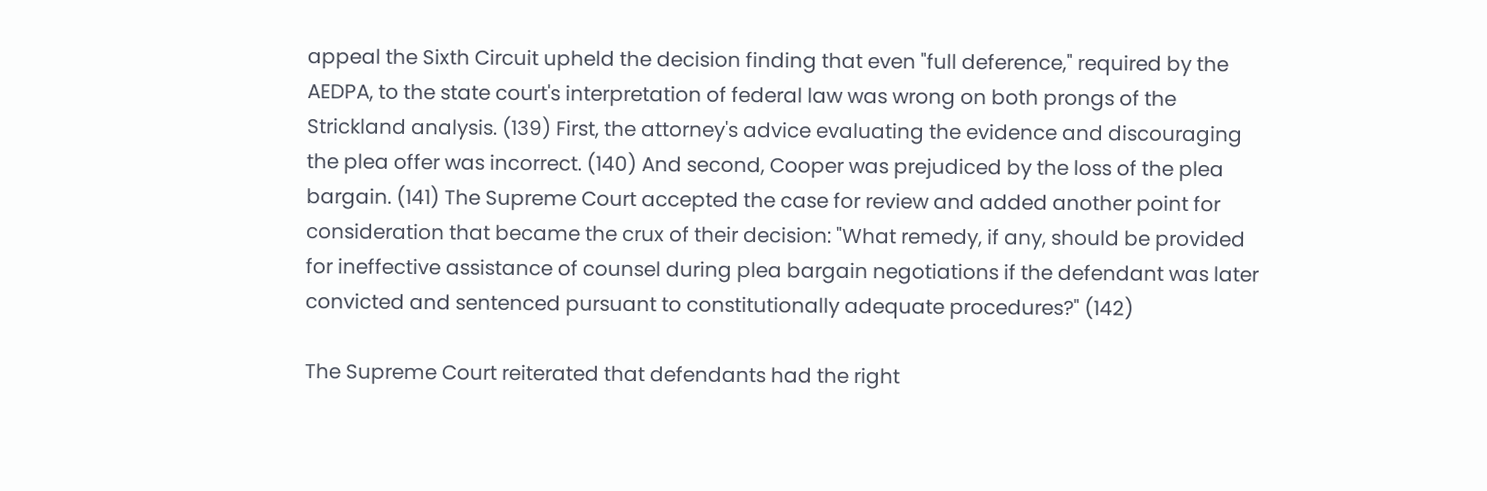appeal the Sixth Circuit upheld the decision finding that even "full deference," required by the AEDPA, to the state court's interpretation of federal law was wrong on both prongs of the Strickland analysis. (139) First, the attorney's advice evaluating the evidence and discouraging the plea offer was incorrect. (140) And second, Cooper was prejudiced by the loss of the plea bargain. (141) The Supreme Court accepted the case for review and added another point for consideration that became the crux of their decision: "What remedy, if any, should be provided for ineffective assistance of counsel during plea bargain negotiations if the defendant was later convicted and sentenced pursuant to constitutionally adequate procedures?" (142)

The Supreme Court reiterated that defendants had the right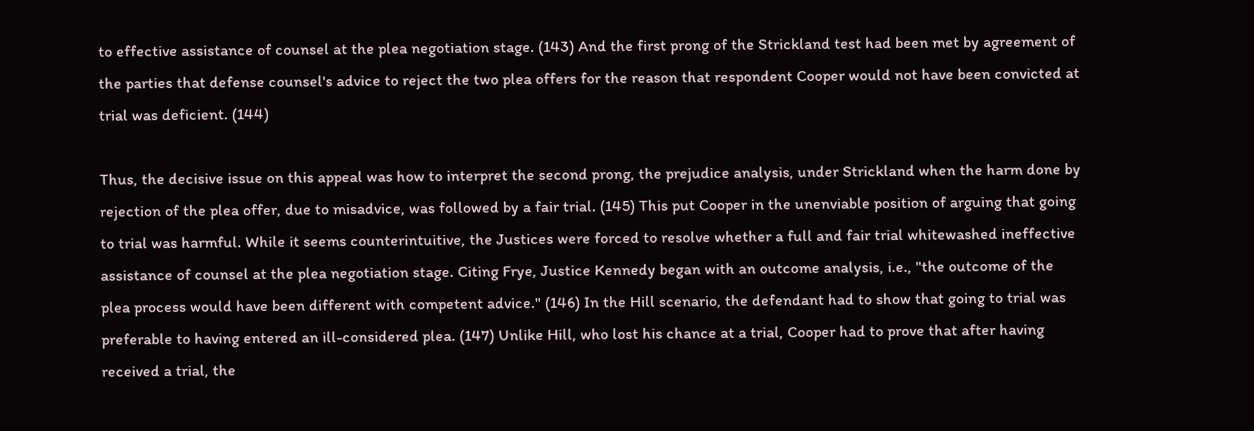to effective assistance of counsel at the plea negotiation stage. (143) And the first prong of the Strickland test had been met by agreement of the parties that defense counsel's advice to reject the two plea offers for the reason that respondent Cooper would not have been convicted at trial was deficient. (144)

Thus, the decisive issue on this appeal was how to interpret the second prong, the prejudice analysis, under Strickland when the harm done by rejection of the plea offer, due to misadvice, was followed by a fair trial. (145) This put Cooper in the unenviable position of arguing that going to trial was harmful. While it seems counterintuitive, the Justices were forced to resolve whether a full and fair trial whitewashed ineffective assistance of counsel at the plea negotiation stage. Citing Frye, Justice Kennedy began with an outcome analysis, i.e., "the outcome of the plea process would have been different with competent advice." (146) In the Hill scenario, the defendant had to show that going to trial was preferable to having entered an ill-considered plea. (147) Unlike Hill, who lost his chance at a trial, Cooper had to prove that after having received a trial, the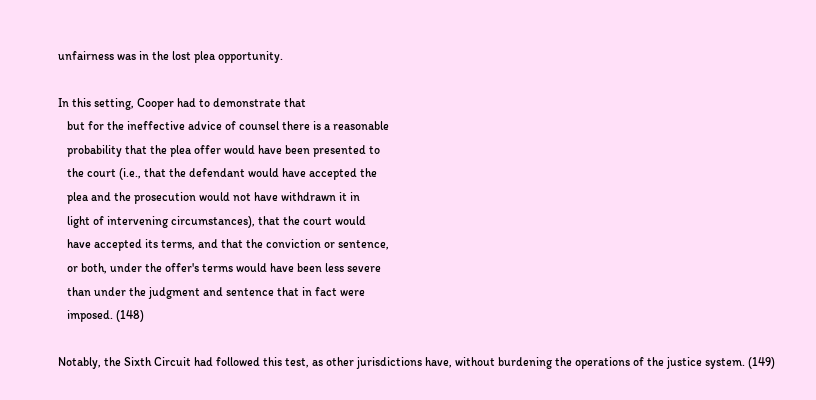unfairness was in the lost plea opportunity.

In this setting, Cooper had to demonstrate that
   but for the ineffective advice of counsel there is a reasonable
   probability that the plea offer would have been presented to
   the court (i.e., that the defendant would have accepted the
   plea and the prosecution would not have withdrawn it in
   light of intervening circumstances), that the court would
   have accepted its terms, and that the conviction or sentence,
   or both, under the offer's terms would have been less severe
   than under the judgment and sentence that in fact were
   imposed. (148)

Notably, the Sixth Circuit had followed this test, as other jurisdictions have, without burdening the operations of the justice system. (149)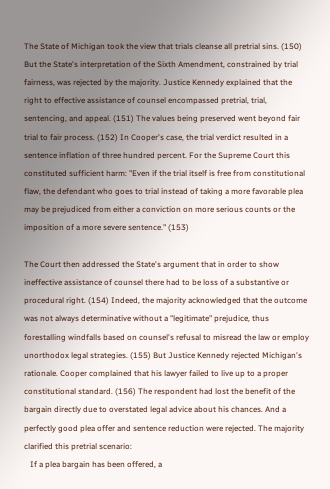The State of Michigan took the view that trials cleanse all pretrial sins. (150) But the State's interpretation of the Sixth Amendment, constrained by trial fairness, was rejected by the majority. Justice Kennedy explained that the right to effective assistance of counsel encompassed pretrial, trial, sentencing, and appeal. (151) The values being preserved went beyond fair trial to fair process. (152) In Cooper's case, the trial verdict resulted in a sentence inflation of three hundred percent. For the Supreme Court this constituted sufficient harm: "Even if the trial itself is free from constitutional flaw, the defendant who goes to trial instead of taking a more favorable plea may be prejudiced from either a conviction on more serious counts or the imposition of a more severe sentence." (153)

The Court then addressed the State's argument that in order to show ineffective assistance of counsel there had to be loss of a substantive or procedural right. (154) Indeed, the majority acknowledged that the outcome was not always determinative without a "legitimate" prejudice, thus forestalling windfalls based on counsel's refusal to misread the law or employ unorthodox legal strategies. (155) But Justice Kennedy rejected Michigan's rationale. Cooper complained that his lawyer failed to live up to a proper constitutional standard. (156) The respondent had lost the benefit of the bargain directly due to overstated legal advice about his chances. And a perfectly good plea offer and sentence reduction were rejected. The majority clarified this pretrial scenario:
   If a plea bargain has been offered, a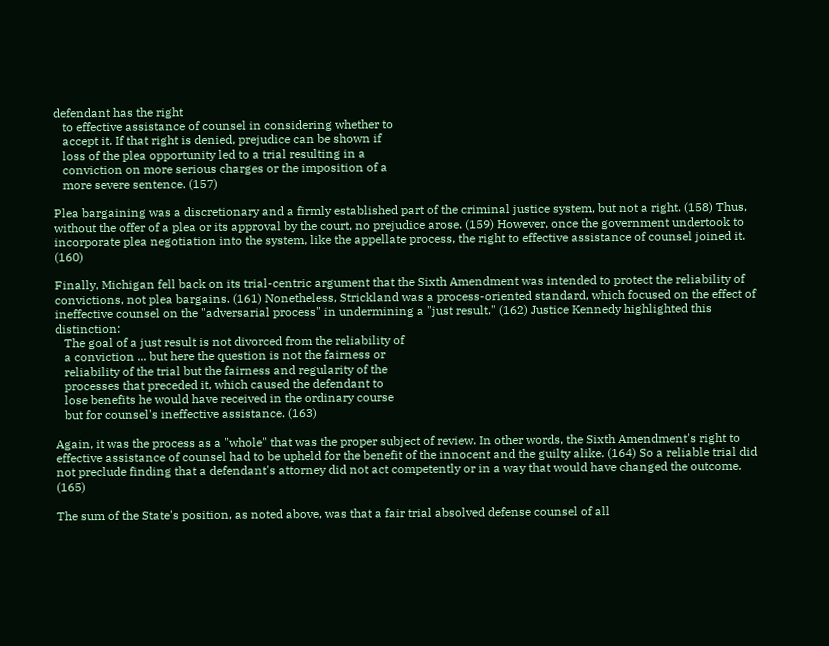defendant has the right
   to effective assistance of counsel in considering whether to
   accept it. If that right is denied, prejudice can be shown if
   loss of the plea opportunity led to a trial resulting in a
   conviction on more serious charges or the imposition of a
   more severe sentence. (157)

Plea bargaining was a discretionary and a firmly established part of the criminal justice system, but not a right. (158) Thus, without the offer of a plea or its approval by the court, no prejudice arose. (159) However, once the government undertook to incorporate plea negotiation into the system, like the appellate process, the right to effective assistance of counsel joined it. (160)

Finally, Michigan fell back on its trial-centric argument that the Sixth Amendment was intended to protect the reliability of convictions, not plea bargains. (161) Nonetheless, Strickland was a process-oriented standard, which focused on the effect of ineffective counsel on the "adversarial process" in undermining a "just result." (162) Justice Kennedy highlighted this distinction:
   The goal of a just result is not divorced from the reliability of
   a conviction ... but here the question is not the fairness or
   reliability of the trial but the fairness and regularity of the
   processes that preceded it, which caused the defendant to
   lose benefits he would have received in the ordinary course
   but for counsel's ineffective assistance. (163)

Again, it was the process as a "whole" that was the proper subject of review. In other words, the Sixth Amendment's right to effective assistance of counsel had to be upheld for the benefit of the innocent and the guilty alike. (164) So a reliable trial did not preclude finding that a defendant's attorney did not act competently or in a way that would have changed the outcome. (165)

The sum of the State's position, as noted above, was that a fair trial absolved defense counsel of all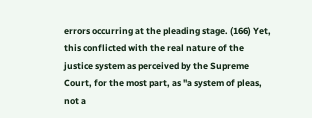errors occurring at the pleading stage. (166) Yet, this conflicted with the real nature of the justice system as perceived by the Supreme Court, for the most part, as "a system of pleas, not a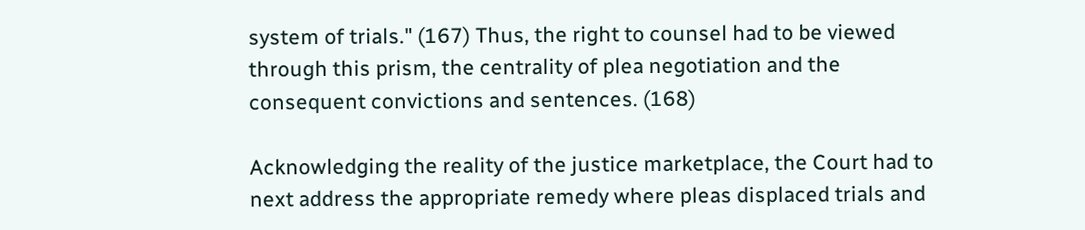system of trials." (167) Thus, the right to counsel had to be viewed through this prism, the centrality of plea negotiation and the consequent convictions and sentences. (168)

Acknowledging the reality of the justice marketplace, the Court had to next address the appropriate remedy where pleas displaced trials and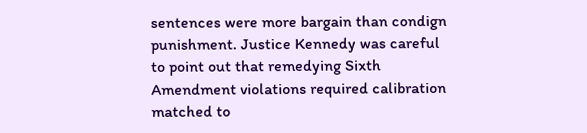sentences were more bargain than condign punishment. Justice Kennedy was careful to point out that remedying Sixth Amendment violations required calibration matched to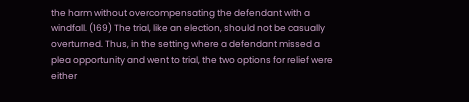the harm without overcompensating the defendant with a windfall. (169) The trial, like an election, should not be casually overturned. Thus, in the setting where a defendant missed a plea opportunity and went to trial, the two options for relief were either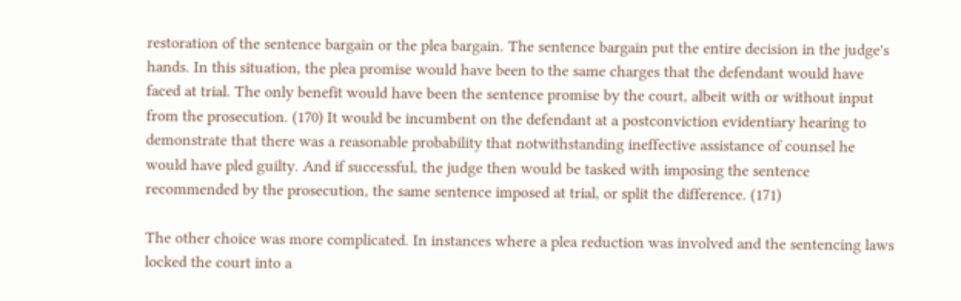restoration of the sentence bargain or the plea bargain. The sentence bargain put the entire decision in the judge's hands. In this situation, the plea promise would have been to the same charges that the defendant would have faced at trial. The only benefit would have been the sentence promise by the court, albeit with or without input from the prosecution. (170) It would be incumbent on the defendant at a postconviction evidentiary hearing to demonstrate that there was a reasonable probability that notwithstanding ineffective assistance of counsel he would have pled guilty. And if successful, the judge then would be tasked with imposing the sentence recommended by the prosecution, the same sentence imposed at trial, or split the difference. (171)

The other choice was more complicated. In instances where a plea reduction was involved and the sentencing laws locked the court into a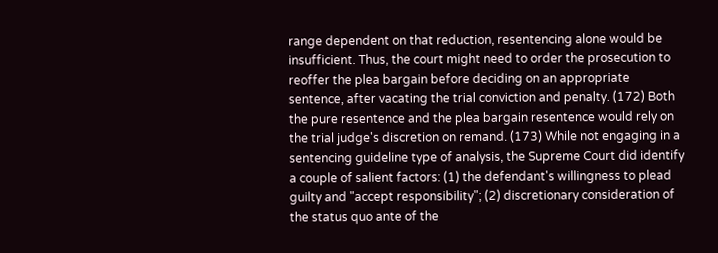range dependent on that reduction, resentencing alone would be insufficient. Thus, the court might need to order the prosecution to reoffer the plea bargain before deciding on an appropriate sentence, after vacating the trial conviction and penalty. (172) Both the pure resentence and the plea bargain resentence would rely on the trial judge's discretion on remand. (173) While not engaging in a sentencing guideline type of analysis, the Supreme Court did identify a couple of salient factors: (1) the defendant's willingness to plead guilty and "accept responsibility"; (2) discretionary consideration of the status quo ante of the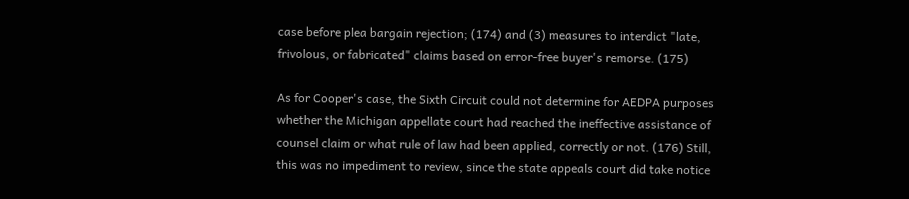case before plea bargain rejection; (174) and (3) measures to interdict "late, frivolous, or fabricated" claims based on error-free buyer's remorse. (175)

As for Cooper's case, the Sixth Circuit could not determine for AEDPA purposes whether the Michigan appellate court had reached the ineffective assistance of counsel claim or what rule of law had been applied, correctly or not. (176) Still, this was no impediment to review, since the state appeals court did take notice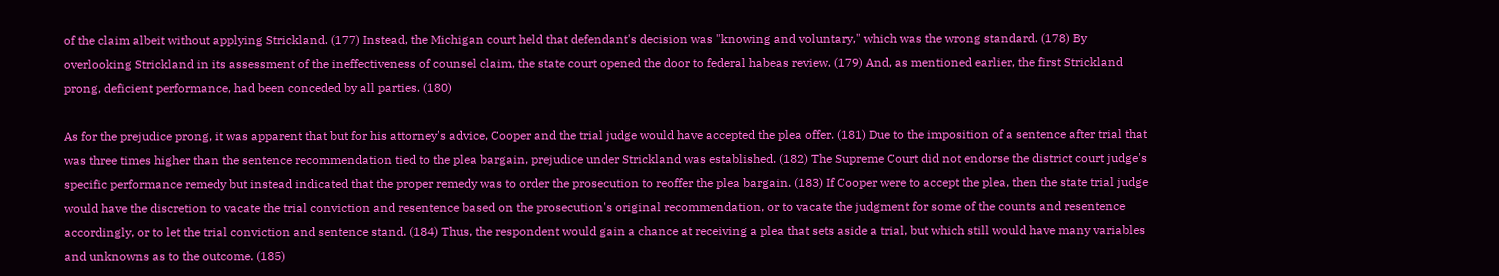of the claim albeit without applying Strickland. (177) Instead, the Michigan court held that defendant's decision was "knowing and voluntary," which was the wrong standard. (178) By overlooking Strickland in its assessment of the ineffectiveness of counsel claim, the state court opened the door to federal habeas review. (179) And, as mentioned earlier, the first Strickland prong, deficient performance, had been conceded by all parties. (180)

As for the prejudice prong, it was apparent that but for his attorney's advice, Cooper and the trial judge would have accepted the plea offer. (181) Due to the imposition of a sentence after trial that was three times higher than the sentence recommendation tied to the plea bargain, prejudice under Strickland was established. (182) The Supreme Court did not endorse the district court judge's specific performance remedy but instead indicated that the proper remedy was to order the prosecution to reoffer the plea bargain. (183) If Cooper were to accept the plea, then the state trial judge would have the discretion to vacate the trial conviction and resentence based on the prosecution's original recommendation, or to vacate the judgment for some of the counts and resentence accordingly, or to let the trial conviction and sentence stand. (184) Thus, the respondent would gain a chance at receiving a plea that sets aside a trial, but which still would have many variables and unknowns as to the outcome. (185)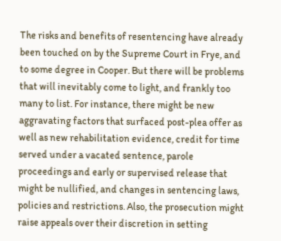The risks and benefits of resentencing have already been touched on by the Supreme Court in Frye, and to some degree in Cooper. But there will be problems that will inevitably come to light, and frankly too many to list. For instance, there might be new aggravating factors that surfaced post-plea offer as well as new rehabilitation evidence, credit for time served under a vacated sentence, parole proceedings and early or supervised release that might be nullified, and changes in sentencing laws, policies and restrictions. Also, the prosecution might raise appeals over their discretion in setting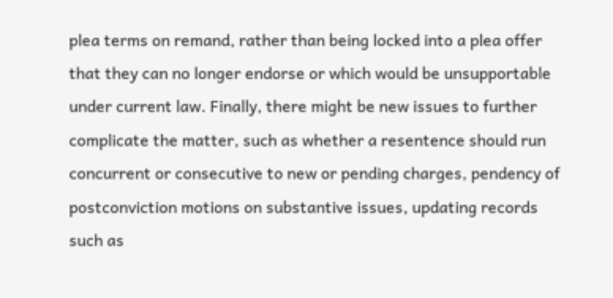plea terms on remand, rather than being locked into a plea offer that they can no longer endorse or which would be unsupportable under current law. Finally, there might be new issues to further complicate the matter, such as whether a resentence should run concurrent or consecutive to new or pending charges, pendency of postconviction motions on substantive issues, updating records such as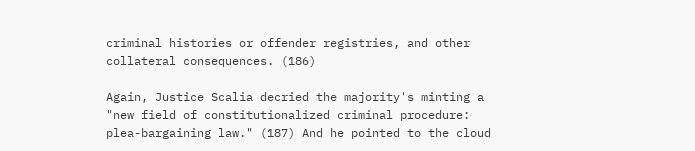criminal histories or offender registries, and other collateral consequences. (186)

Again, Justice Scalia decried the majority's minting a "new field of constitutionalized criminal procedure: plea-bargaining law." (187) And he pointed to the cloud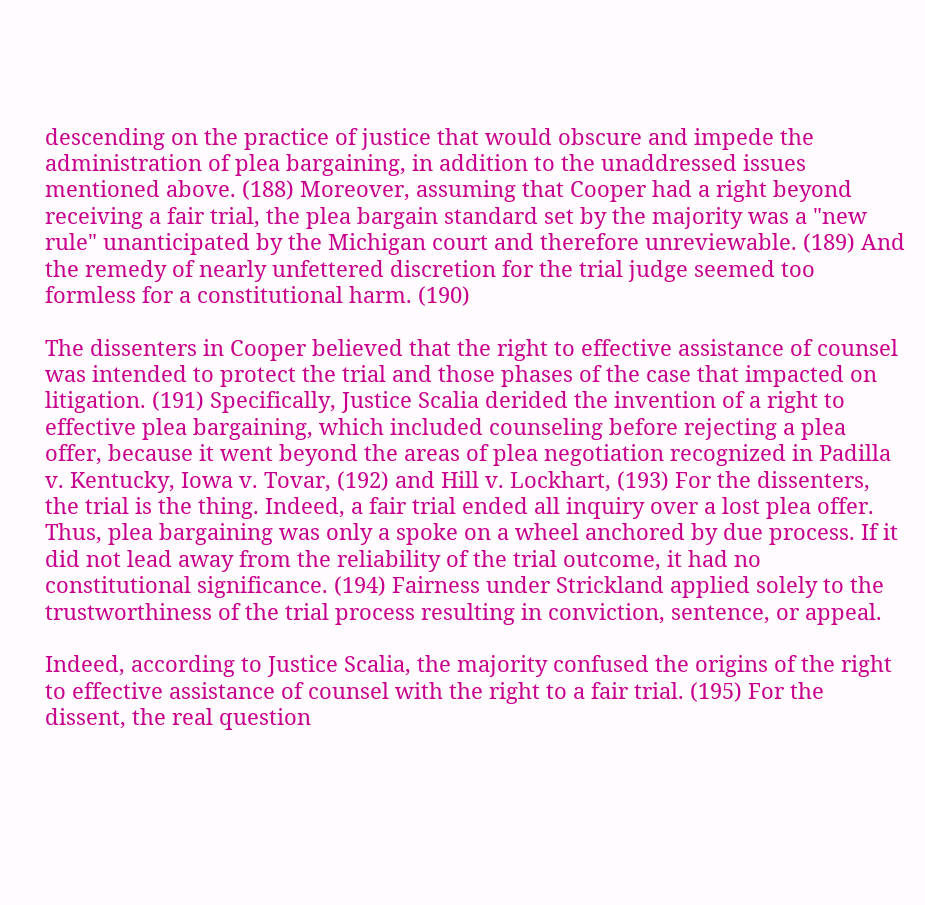descending on the practice of justice that would obscure and impede the administration of plea bargaining, in addition to the unaddressed issues mentioned above. (188) Moreover, assuming that Cooper had a right beyond receiving a fair trial, the plea bargain standard set by the majority was a "new rule" unanticipated by the Michigan court and therefore unreviewable. (189) And the remedy of nearly unfettered discretion for the trial judge seemed too formless for a constitutional harm. (190)

The dissenters in Cooper believed that the right to effective assistance of counsel was intended to protect the trial and those phases of the case that impacted on litigation. (191) Specifically, Justice Scalia derided the invention of a right to effective plea bargaining, which included counseling before rejecting a plea offer, because it went beyond the areas of plea negotiation recognized in Padilla v. Kentucky, Iowa v. Tovar, (192) and Hill v. Lockhart, (193) For the dissenters, the trial is the thing. Indeed, a fair trial ended all inquiry over a lost plea offer. Thus, plea bargaining was only a spoke on a wheel anchored by due process. If it did not lead away from the reliability of the trial outcome, it had no constitutional significance. (194) Fairness under Strickland applied solely to the trustworthiness of the trial process resulting in conviction, sentence, or appeal.

Indeed, according to Justice Scalia, the majority confused the origins of the right to effective assistance of counsel with the right to a fair trial. (195) For the dissent, the real question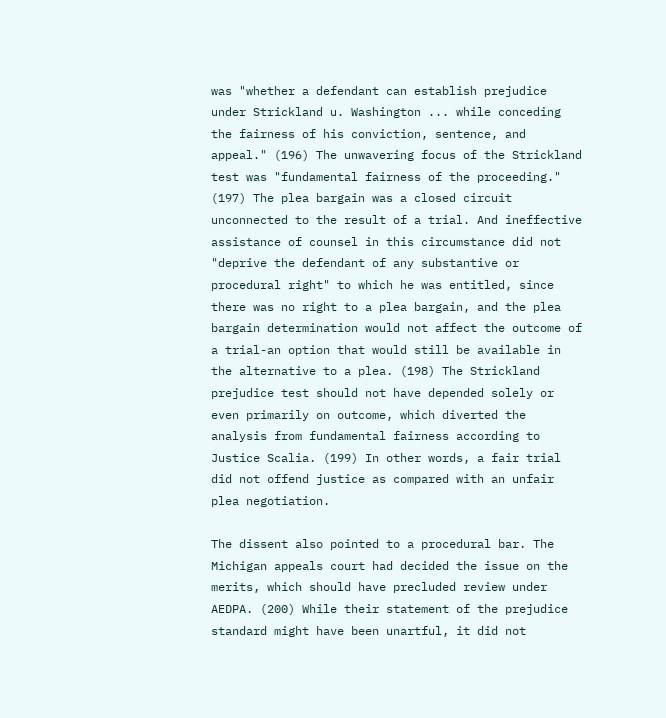was "whether a defendant can establish prejudice under Strickland u. Washington ... while conceding the fairness of his conviction, sentence, and appeal." (196) The unwavering focus of the Strickland test was "fundamental fairness of the proceeding." (197) The plea bargain was a closed circuit unconnected to the result of a trial. And ineffective assistance of counsel in this circumstance did not "deprive the defendant of any substantive or procedural right" to which he was entitled, since there was no right to a plea bargain, and the plea bargain determination would not affect the outcome of a trial-an option that would still be available in the alternative to a plea. (198) The Strickland prejudice test should not have depended solely or even primarily on outcome, which diverted the analysis from fundamental fairness according to Justice Scalia. (199) In other words, a fair trial did not offend justice as compared with an unfair plea negotiation.

The dissent also pointed to a procedural bar. The Michigan appeals court had decided the issue on the merits, which should have precluded review under AEDPA. (200) While their statement of the prejudice standard might have been unartful, it did not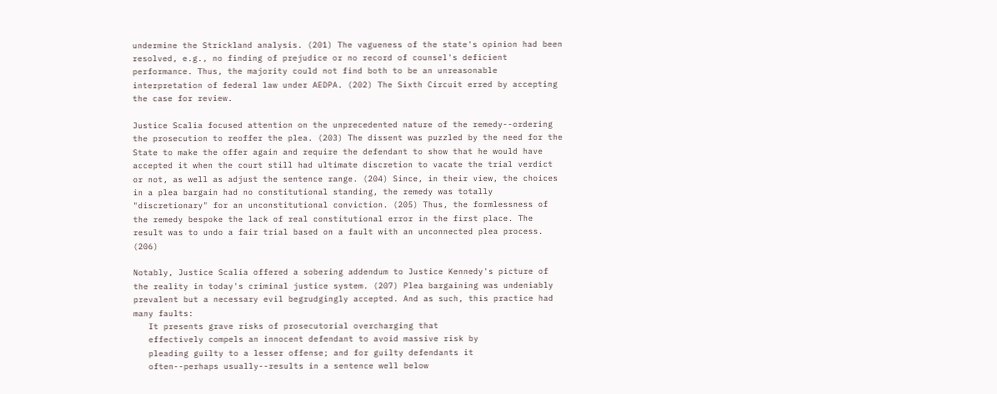undermine the Strickland analysis. (201) The vagueness of the state's opinion had been resolved, e.g., no finding of prejudice or no record of counsel's deficient performance. Thus, the majority could not find both to be an unreasonable interpretation of federal law under AEDPA. (202) The Sixth Circuit erred by accepting the case for review.

Justice Scalia focused attention on the unprecedented nature of the remedy--ordering the prosecution to reoffer the plea. (203) The dissent was puzzled by the need for the State to make the offer again and require the defendant to show that he would have accepted it when the court still had ultimate discretion to vacate the trial verdict or not, as well as adjust the sentence range. (204) Since, in their view, the choices in a plea bargain had no constitutional standing, the remedy was totally "discretionary" for an unconstitutional conviction. (205) Thus, the formlessness of the remedy bespoke the lack of real constitutional error in the first place. The result was to undo a fair trial based on a fault with an unconnected plea process. (206)

Notably, Justice Scalia offered a sobering addendum to Justice Kennedy's picture of the reality in today's criminal justice system. (207) Plea bargaining was undeniably prevalent but a necessary evil begrudgingly accepted. And as such, this practice had many faults:
   It presents grave risks of prosecutorial overcharging that
   effectively compels an innocent defendant to avoid massive risk by
   pleading guilty to a lesser offense; and for guilty defendants it
   often--perhaps usually--results in a sentence well below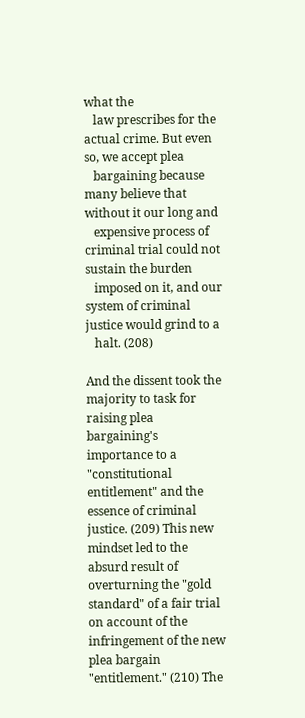what the
   law prescribes for the actual crime. But even so, we accept plea
   bargaining because many believe that without it our long and
   expensive process of criminal trial could not sustain the burden
   imposed on it, and our system of criminal justice would grind to a
   halt. (208)

And the dissent took the majority to task for raising plea bargaining's importance to a "constitutional entitlement" and the essence of criminal justice. (209) This new mindset led to the absurd result of overturning the "gold standard" of a fair trial on account of the infringement of the new plea bargain "entitlement." (210) The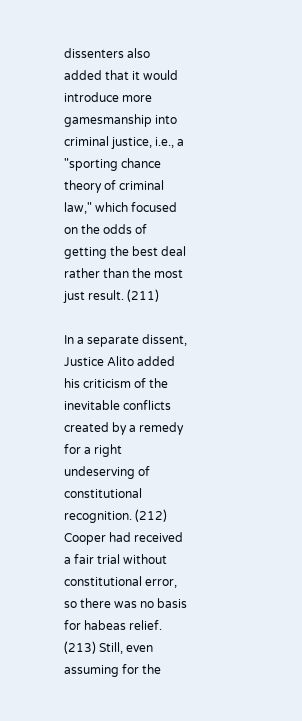dissenters also added that it would introduce more gamesmanship into criminal justice, i.e., a "sporting chance theory of criminal law," which focused on the odds of getting the best deal rather than the most just result. (211)

In a separate dissent, Justice Alito added his criticism of the inevitable conflicts created by a remedy for a right undeserving of constitutional recognition. (212) Cooper had received a fair trial without constitutional error, so there was no basis for habeas relief. (213) Still, even assuming for the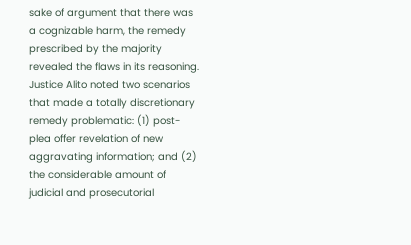sake of argument that there was a cognizable harm, the remedy prescribed by the majority revealed the flaws in its reasoning. Justice Alito noted two scenarios that made a totally discretionary remedy problematic: (1) post-plea offer revelation of new aggravating information; and (2) the considerable amount of judicial and prosecutorial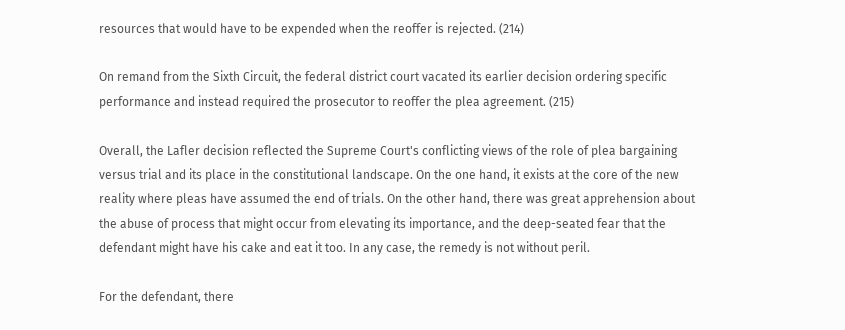resources that would have to be expended when the reoffer is rejected. (214)

On remand from the Sixth Circuit, the federal district court vacated its earlier decision ordering specific performance and instead required the prosecutor to reoffer the plea agreement. (215)

Overall, the Lafler decision reflected the Supreme Court's conflicting views of the role of plea bargaining versus trial and its place in the constitutional landscape. On the one hand, it exists at the core of the new reality where pleas have assumed the end of trials. On the other hand, there was great apprehension about the abuse of process that might occur from elevating its importance, and the deep-seated fear that the defendant might have his cake and eat it too. In any case, the remedy is not without peril.

For the defendant, there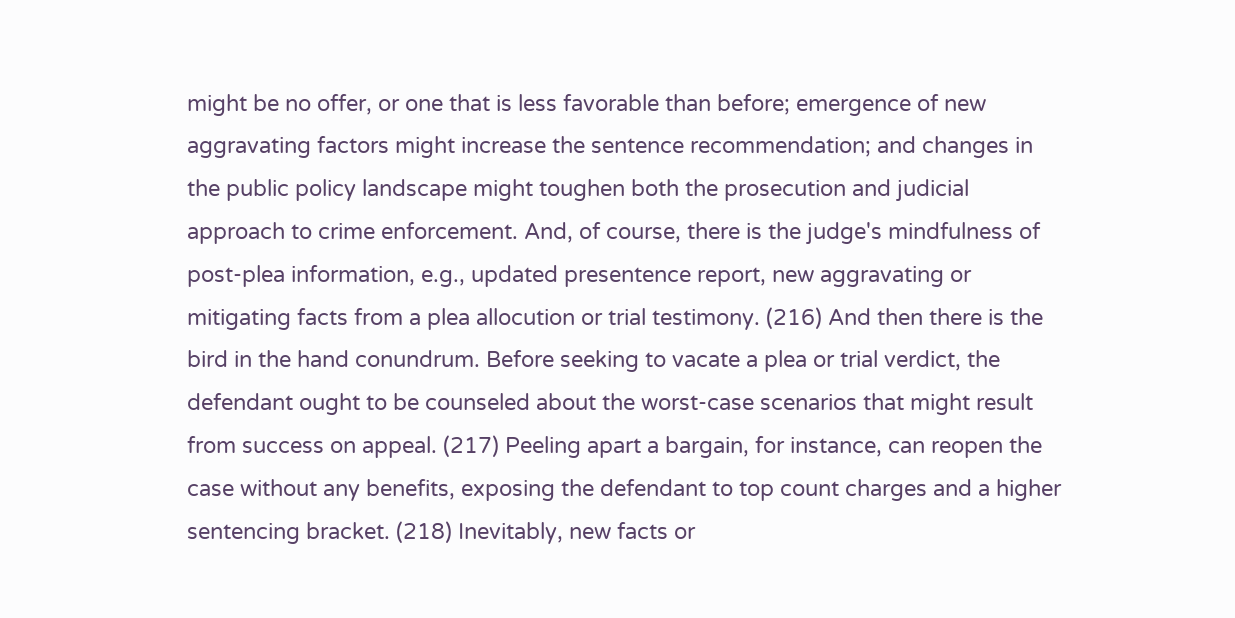might be no offer, or one that is less favorable than before; emergence of new aggravating factors might increase the sentence recommendation; and changes in the public policy landscape might toughen both the prosecution and judicial approach to crime enforcement. And, of course, there is the judge's mindfulness of post-plea information, e.g., updated presentence report, new aggravating or mitigating facts from a plea allocution or trial testimony. (216) And then there is the bird in the hand conundrum. Before seeking to vacate a plea or trial verdict, the defendant ought to be counseled about the worst-case scenarios that might result from success on appeal. (217) Peeling apart a bargain, for instance, can reopen the case without any benefits, exposing the defendant to top count charges and a higher sentencing bracket. (218) Inevitably, new facts or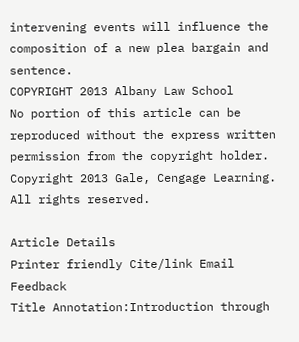intervening events will influence the composition of a new plea bargain and sentence.
COPYRIGHT 2013 Albany Law School
No portion of this article can be reproduced without the express written permission from the copyright holder.
Copyright 2013 Gale, Cengage Learning. All rights reserved.

Article Details
Printer friendly Cite/link Email Feedback
Title Annotation:Introduction through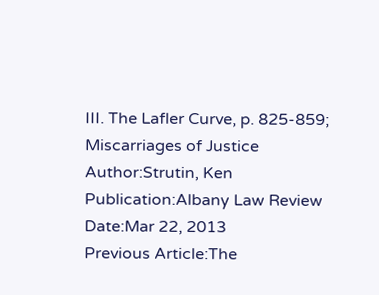III. The Lafler Curve, p. 825-859; Miscarriages of Justice
Author:Strutin, Ken
Publication:Albany Law Review
Date:Mar 22, 2013
Previous Article:The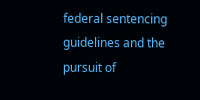federal sentencing guidelines and the pursuit of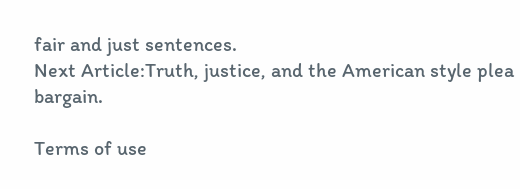fair and just sentences.
Next Article:Truth, justice, and the American style plea bargain.

Terms of use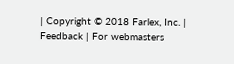| Copyright © 2018 Farlex, Inc. | Feedback | For webmasters